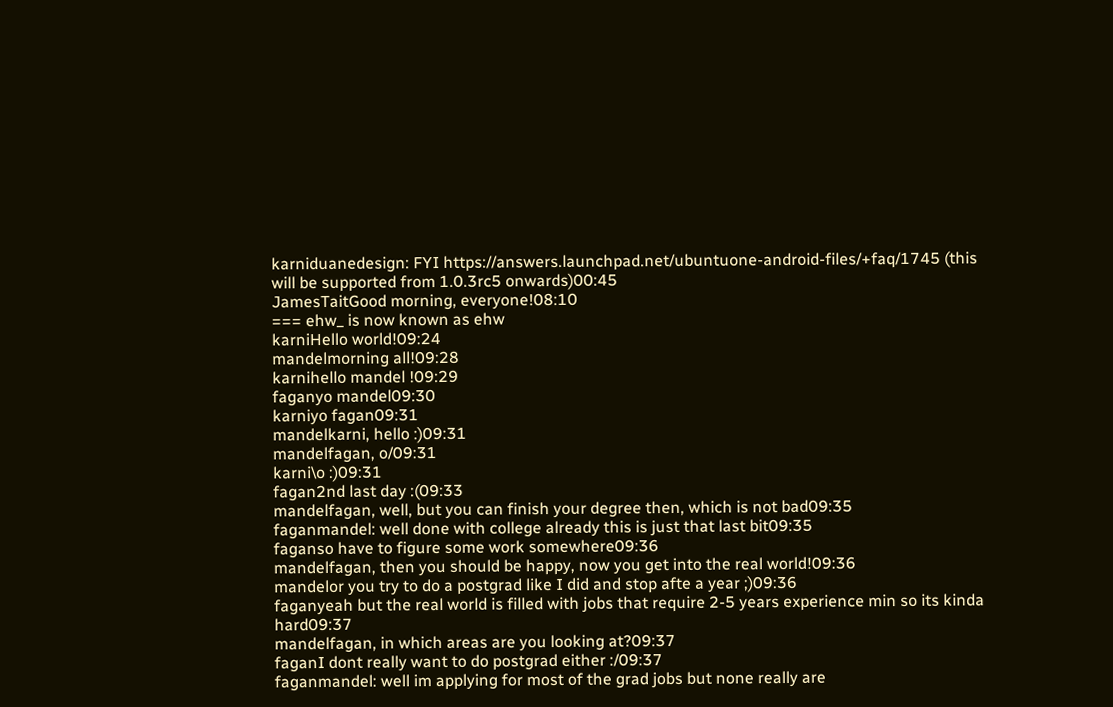karniduanedesign: FYI https://answers.launchpad.net/ubuntuone-android-files/+faq/1745 (this will be supported from 1.0.3rc5 onwards)00:45
JamesTaitGood morning, everyone!08:10
=== ehw_ is now known as ehw
karniHello world!09:24
mandelmorning all!09:28
karnihello mandel !09:29
faganyo mandel09:30
karniyo fagan09:31
mandelkarni, hello :)09:31
mandelfagan, o/09:31
karni\o :)09:31
fagan2nd last day :(09:33
mandelfagan, well, but you can finish your degree then, which is not bad09:35
faganmandel: well done with college already this is just that last bit09:35
faganso have to figure some work somewhere09:36
mandelfagan, then you should be happy, now you get into the real world!09:36
mandelor you try to do a postgrad like I did and stop afte a year ;)09:36
faganyeah but the real world is filled with jobs that require 2-5 years experience min so its kinda hard09:37
mandelfagan, in which areas are you looking at?09:37
faganI dont really want to do postgrad either :/09:37
faganmandel: well im applying for most of the grad jobs but none really are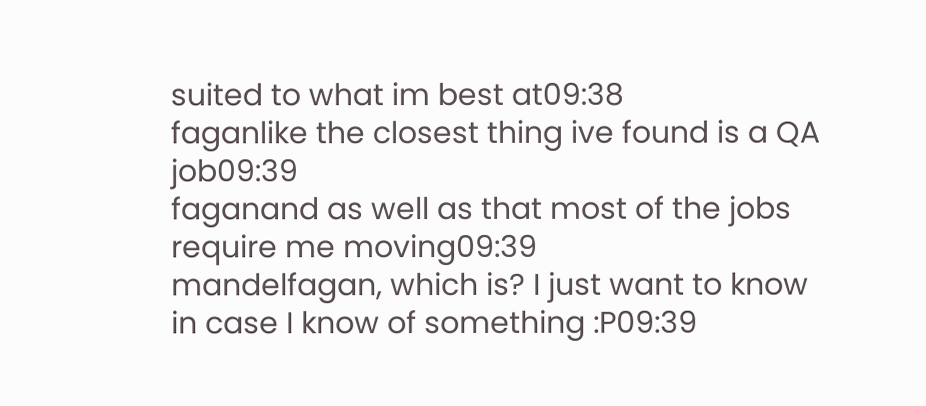suited to what im best at09:38
faganlike the closest thing ive found is a QA job09:39
faganand as well as that most of the jobs require me moving09:39
mandelfagan, which is? I just want to know in case I know of something :P09:39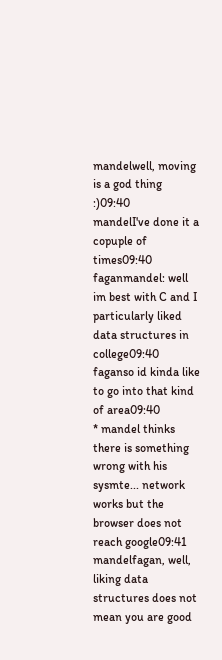mandelwell, moving is a god thing :)09:40
mandelI've done it a copuple of times09:40
faganmandel: well im best with C and I particularly liked data structures in college09:40
faganso id kinda like to go into that kind of area09:40
* mandel thinks there is something wrong with his sysmte... network works but the browser does not reach google09:41
mandelfagan, well, liking data structures does not mean you are good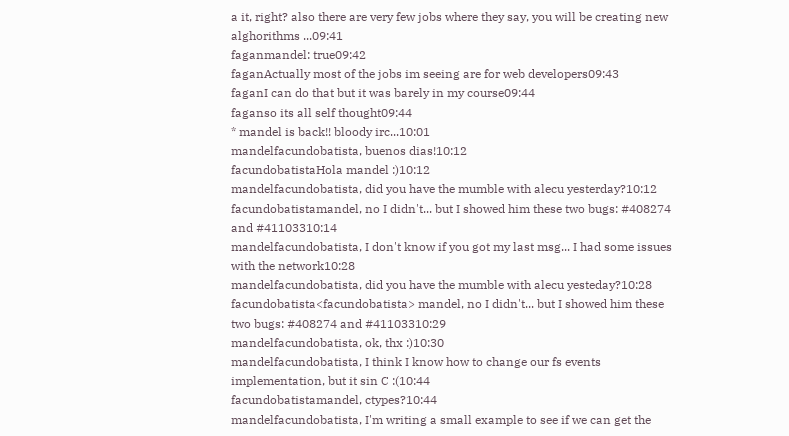a it, right? also there are very few jobs where they say, you will be creating new alghorithms ...09:41
faganmandel: true09:42
faganActually most of the jobs im seeing are for web developers09:43
faganI can do that but it was barely in my course09:44
faganso its all self thought09:44
* mandel is back!! bloody irc...10:01
mandelfacundobatista, buenos dias!10:12
facundobatistaHola mandel :)10:12
mandelfacundobatista, did you have the mumble with alecu yesterday?10:12
facundobatistamandel, no I didn't... but I showed him these two bugs: #408274 and #41103310:14
mandelfacundobatista, I don't know if you got my last msg... I had some issues with the network10:28
mandelfacundobatista, did you have the mumble with alecu yesteday?10:28
facundobatista<facundobatista> mandel, no I didn't... but I showed him these two bugs: #408274 and #41103310:29
mandelfacundobatista, ok, thx :)10:30
mandelfacundobatista, I think I know how to change our fs events implementation, but it sin C :(10:44
facundobatistamandel, ctypes?10:44
mandelfacundobatista, I'm writing a small example to see if we can get the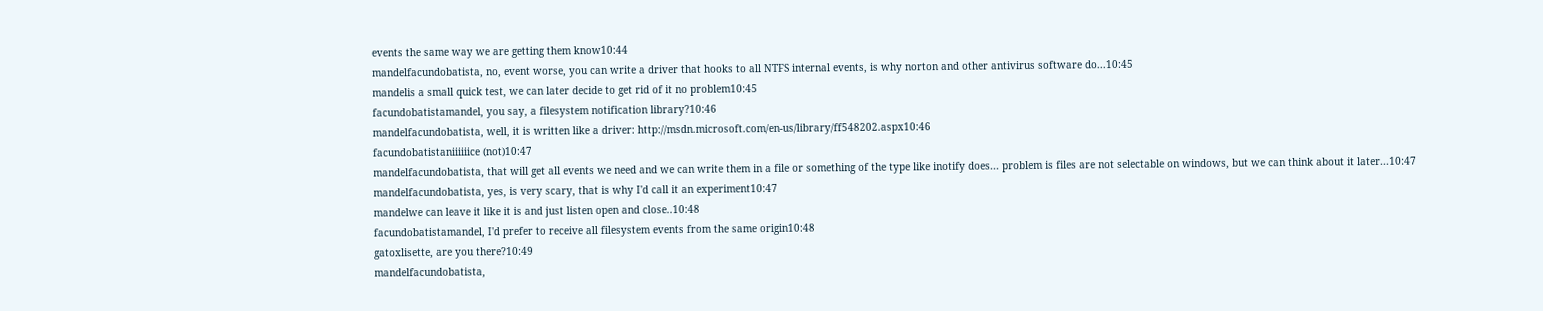events the same way we are getting them know10:44
mandelfacundobatista, no, event worse, you can write a driver that hooks to all NTFS internal events, is why norton and other antivirus software do...10:45
mandelis a small quick test, we can later decide to get rid of it no problem10:45
facundobatistamandel, you say, a filesystem notification library?10:46
mandelfacundobatista, well, it is written like a driver: http://msdn.microsoft.com/en-us/library/ff548202.aspx10:46
facundobatistaniiiiiice (not)10:47
mandelfacundobatista, that will get all events we need and we can write them in a file or something of the type like inotify does... problem is files are not selectable on windows, but we can think about it later...10:47
mandelfacundobatista, yes, is very scary, that is why I'd call it an experiment10:47
mandelwe can leave it like it is and just listen open and close..10:48
facundobatistamandel, I'd prefer to receive all filesystem events from the same origin10:48
gatoxlisette, are you there?10:49
mandelfacundobatista,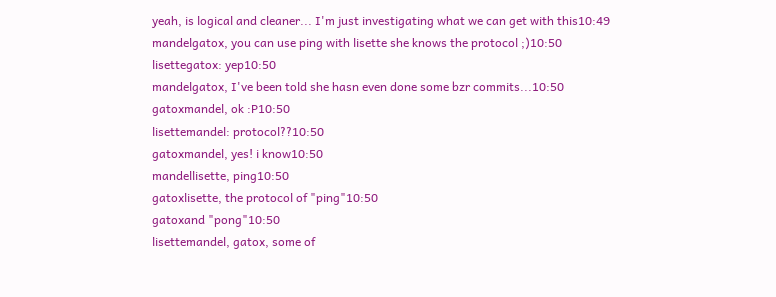yeah, is logical and cleaner... I'm just investigating what we can get with this10:49
mandelgatox, you can use ping with lisette she knows the protocol ;)10:50
lisettegatox: yep10:50
mandelgatox, I've been told she hasn even done some bzr commits...10:50
gatoxmandel, ok :P10:50
lisettemandel: protocol??10:50
gatoxmandel, yes! i know10:50
mandellisette, ping10:50
gatoxlisette, the protocol of "ping"10:50
gatoxand "pong"10:50
lisettemandel, gatox, some of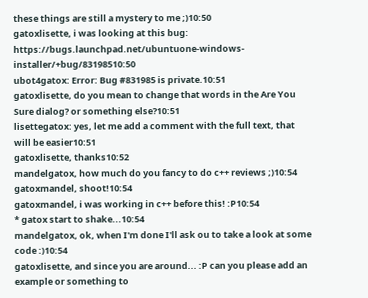these things are still a mystery to me ;)10:50
gatoxlisette, i was looking at this bug: https://bugs.launchpad.net/ubuntuone-windows-installer/+bug/83198510:50
ubot4gatox: Error: Bug #831985 is private.10:51
gatoxlisette, do you mean to change that words in the Are You Sure dialog? or something else?10:51
lisettegatox: yes, let me add a comment with the full text, that will be easier10:51
gatoxlisette, thanks10:52
mandelgatox, how much do you fancy to do c++ reviews ;)10:54
gatoxmandel, shoot!10:54
gatoxmandel, i was working in c++ before this! :P10:54
* gatox start to shake...10:54
mandelgatox, ok, when I'm done I'll ask ou to take a look at some code :)10:54
gatoxlisette, and since you are around... :P can you please add an example or something to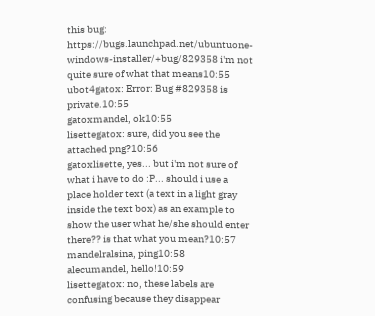this bug: https://bugs.launchpad.net/ubuntuone-windows-installer/+bug/829358 i'm not quite sure of what that means10:55
ubot4gatox: Error: Bug #829358 is private.10:55
gatoxmandel, ok10:55
lisettegatox: sure, did you see the attached png?10:56
gatoxlisette, yes... but i'm not sure of what i have to do :P... should i use a place holder text (a text in a light gray inside the text box) as an example to show the user what he/she should enter there?? is that what you mean?10:57
mandelralsina, ping10:58
alecumandel, hello!10:59
lisettegatox: no, these labels are confusing because they disappear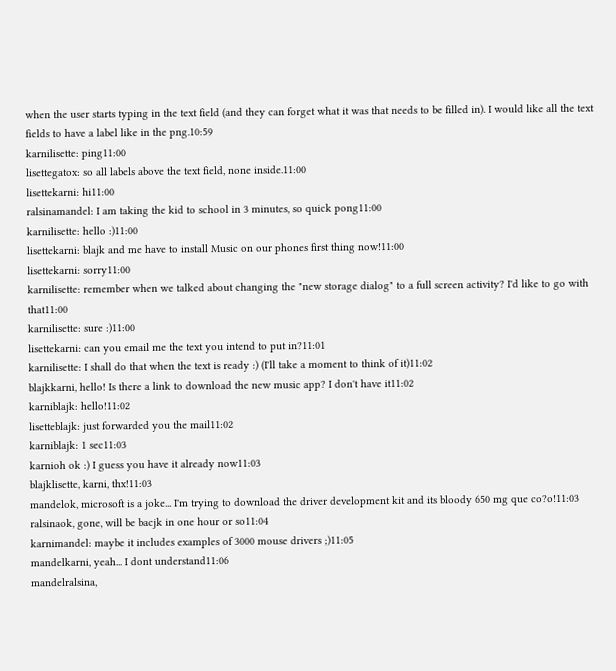when the user starts typing in the text field (and they can forget what it was that needs to be filled in). I would like all the text fields to have a label like in the png.10:59
karnilisette: ping11:00
lisettegatox: so all labels above the text field, none inside.11:00
lisettekarni: hi11:00
ralsinamandel: I am taking the kid to school in 3 minutes, so quick pong11:00
karnilisette: hello :)11:00
lisettekarni: blajk and me have to install Music on our phones first thing now!11:00
lisettekarni: sorry11:00
karnilisette: remember when we talked about changing the "new storage dialog" to a full screen activity? I'd like to go with that11:00
karnilisette: sure :)11:00
lisettekarni: can you email me the text you intend to put in?11:01
karnilisette: I shall do that when the text is ready :) (I'll take a moment to think of it)11:02
blajkkarni, hello! Is there a link to download the new music app? I don't have it11:02
karniblajk: hello!11:02
lisetteblajk: just forwarded you the mail11:02
karniblajk: 1 sec11:03
karnioh ok :) I guess you have it already now11:03
blajklisette, karni, thx!11:03
mandelok, microsoft is a joke... I'm trying to download the driver development kit and its bloody 650 mg que co?o!11:03
ralsinaok, gone, will be bacjk in one hour or so11:04
karnimandel: maybe it includes examples of 3000 mouse drivers ;)11:05
mandelkarni, yeah... I dont understand11:06
mandelralsina,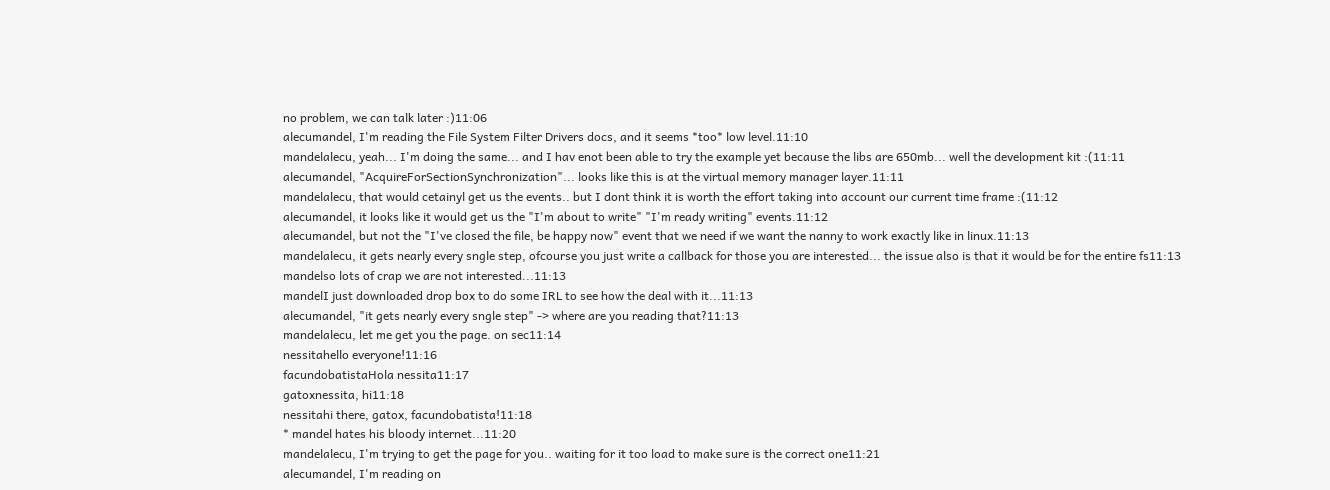no problem, we can talk later :)11:06
alecumandel, I'm reading the File System Filter Drivers docs, and it seems *too* low level.11:10
mandelalecu, yeah... I'm doing the same... and I hav enot been able to try the example yet because the libs are 650mb... well the development kit :(11:11
alecumandel, "AcquireForSectionSynchronization"... looks like this is at the virtual memory manager layer.11:11
mandelalecu, that would cetainyl get us the events.. but I dont think it is worth the effort taking into account our current time frame :(11:12
alecumandel, it looks like it would get us the "I'm about to write" "I'm ready writing" events.11:12
alecumandel, but not the "I've closed the file, be happy now" event that we need if we want the nanny to work exactly like in linux.11:13
mandelalecu, it gets nearly every sngle step, ofcourse you just write a callback for those you are interested... the issue also is that it would be for the entire fs11:13
mandelso lots of crap we are not interested...11:13
mandelI just downloaded drop box to do some IRL to see how the deal with it...11:13
alecumandel, "it gets nearly every sngle step" -> where are you reading that?11:13
mandelalecu, let me get you the page. on sec11:14
nessitahello everyone!11:16
facundobatistaHola nessita11:17
gatoxnessita, hi11:18
nessitahi there, gatox, facundobatista!11:18
* mandel hates his bloody internet...11:20
mandelalecu, I'm trying to get the page for you.. waiting for it too load to make sure is the correct one11:21
alecumandel, I'm reading on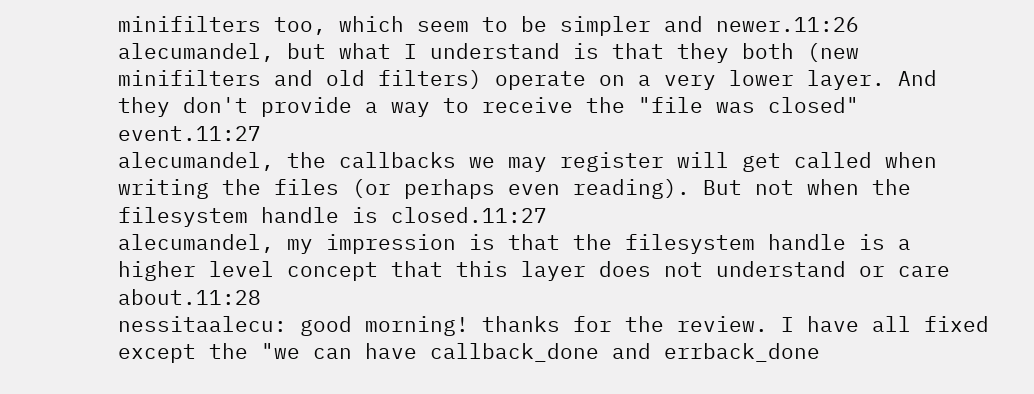minifilters too, which seem to be simpler and newer.11:26
alecumandel, but what I understand is that they both (new minifilters and old filters) operate on a very lower layer. And they don't provide a way to receive the "file was closed" event.11:27
alecumandel, the callbacks we may register will get called when writing the files (or perhaps even reading). But not when the filesystem handle is closed.11:27
alecumandel, my impression is that the filesystem handle is a higher level concept that this layer does not understand or care about.11:28
nessitaalecu: good morning! thanks for the review. I have all fixed except the "we can have callback_done and errback_done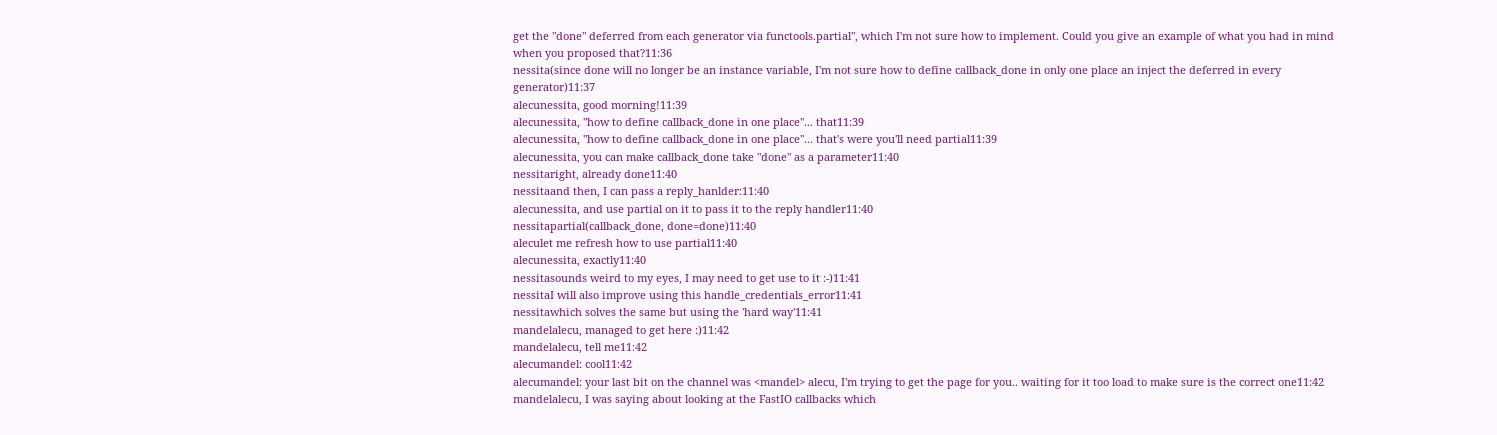get the "done" deferred from each generator via functools.partial", which I'm not sure how to implement. Could you give an example of what you had in mind when you proposed that?11:36
nessita(since done will no longer be an instance variable, I'm not sure how to define callback_done in only one place an inject the deferred in every generator)11:37
alecunessita, good morning!11:39
alecunessita, "how to define callback_done in one place"... that11:39
alecunessita, "how to define callback_done in one place"... that's were you'll need partial11:39
alecunessita, you can make callback_done take "done" as a parameter11:40
nessitaright, already done11:40
nessitaand then, I can pass a reply_hanlder:11:40
alecunessita, and use partial on it to pass it to the reply handler11:40
nessitapartial(callback_done, done=done)11:40
aleculet me refresh how to use partial11:40
alecunessita, exactly11:40
nessitasounds weird to my eyes, I may need to get use to it :-)11:41
nessitaI will also improve using this handle_credentials_error11:41
nessitawhich solves the same but using the 'hard way'11:41
mandelalecu, managed to get here :)11:42
mandelalecu, tell me11:42
alecumandel: cool11:42
alecumandel: your last bit on the channel was <mandel> alecu, I'm trying to get the page for you.. waiting for it too load to make sure is the correct one11:42
mandelalecu, I was saying about looking at the FastIO callbacks which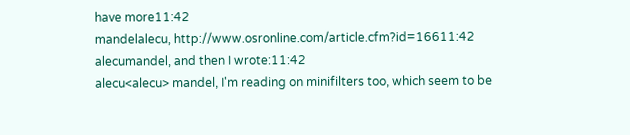have more11:42
mandelalecu, http://www.osronline.com/article.cfm?id=16611:42
alecumandel, and then I wrote:11:42
alecu<alecu> mandel, I'm reading on minifilters too, which seem to be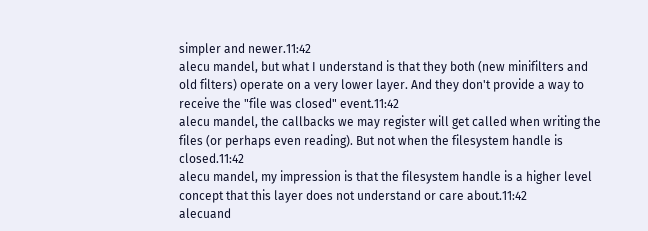simpler and newer.11:42
alecu mandel, but what I understand is that they both (new minifilters and old filters) operate on a very lower layer. And they don't provide a way to receive the "file was closed" event.11:42
alecu mandel, the callbacks we may register will get called when writing the files (or perhaps even reading). But not when the filesystem handle is closed.11:42
alecu mandel, my impression is that the filesystem handle is a higher level concept that this layer does not understand or care about.11:42
alecuand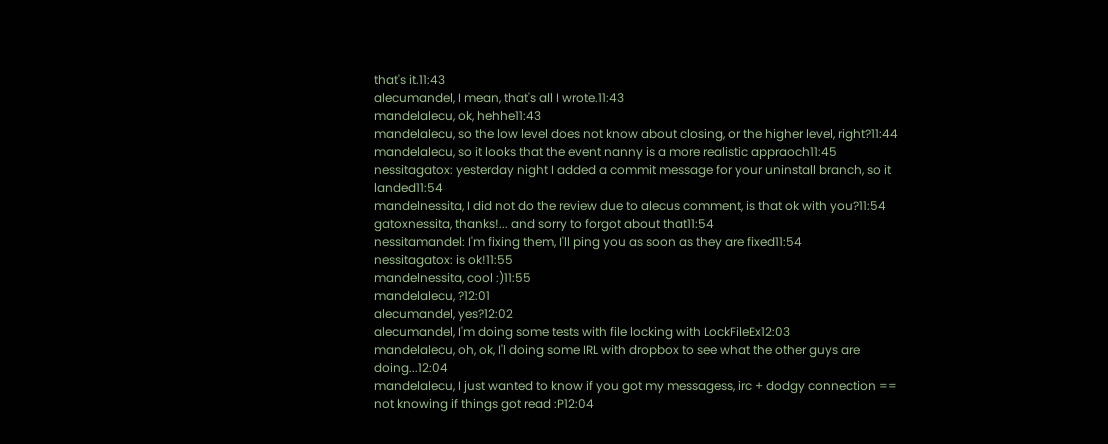that's it.11:43
alecumandel, I mean, that's all I wrote.11:43
mandelalecu, ok, hehhe11:43
mandelalecu, so the low level does not know about closing, or the higher level, right?11:44
mandelalecu, so it looks that the event nanny is a more realistic appraoch11:45
nessitagatox: yesterday night I added a commit message for your uninstall branch, so it landed11:54
mandelnessita, I did not do the review due to alecus comment, is that ok with you?11:54
gatoxnessita, thanks!... and sorry to forgot about that11:54
nessitamandel: I'm fixing them, I'll ping you as soon as they are fixed11:54
nessitagatox: is ok!11:55
mandelnessita, cool :)11:55
mandelalecu, ?12:01
alecumandel, yes?12:02
alecumandel, I'm doing some tests with file locking with LockFileEx12:03
mandelalecu, oh, ok, I'l doing some IRL with dropbox to see what the other guys are doing...12:04
mandelalecu, I just wanted to know if you got my messagess, irc + dodgy connection == not knowing if things got read :P12:04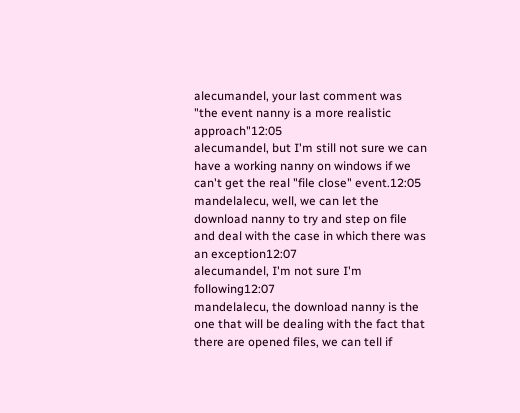alecumandel, your last comment was "the event nanny is a more realistic approach"12:05
alecumandel, but I'm still not sure we can have a working nanny on windows if we can't get the real "file close" event.12:05
mandelalecu, well, we can let the download nanny to try and step on file and deal with the case in which there was an exception12:07
alecumandel, I'm not sure I'm following12:07
mandelalecu, the download nanny is the one that will be dealing with the fact that there are opened files, we can tell if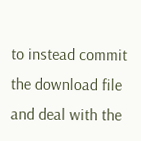to instead commit the download file and deal with the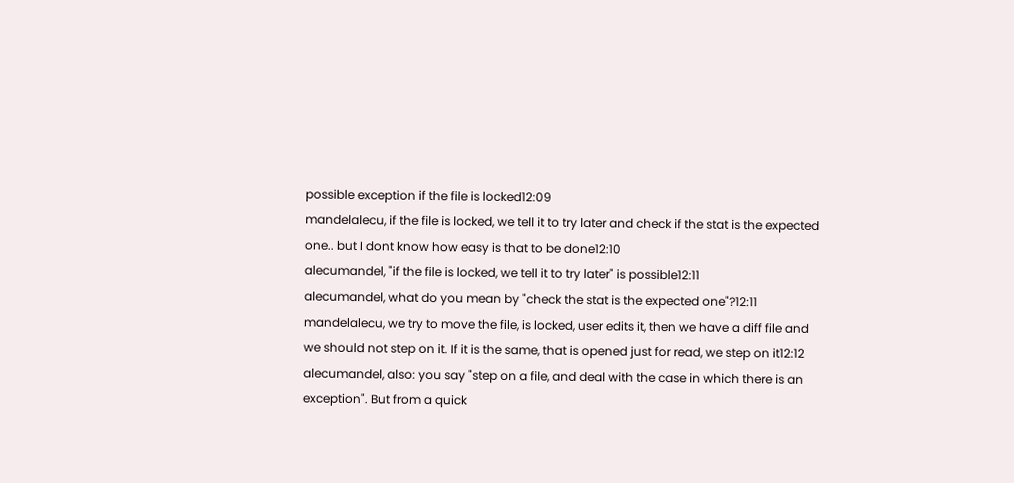possible exception if the file is locked12:09
mandelalecu, if the file is locked, we tell it to try later and check if the stat is the expected one.. but I dont know how easy is that to be done12:10
alecumandel, "if the file is locked, we tell it to try later" is possible12:11
alecumandel, what do you mean by "check the stat is the expected one"?12:11
mandelalecu, we try to move the file, is locked, user edits it, then we have a diff file and we should not step on it. If it is the same, that is opened just for read, we step on it12:12
alecumandel, also: you say "step on a file, and deal with the case in which there is an exception". But from a quick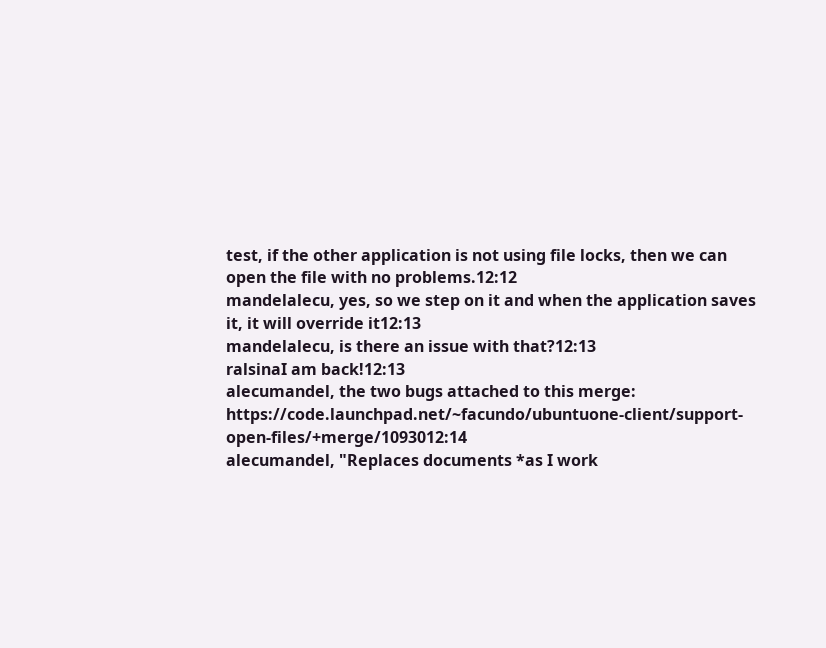test, if the other application is not using file locks, then we can open the file with no problems.12:12
mandelalecu, yes, so we step on it and when the application saves it, it will override it12:13
mandelalecu, is there an issue with that?12:13
ralsinaI am back!12:13
alecumandel, the two bugs attached to this merge: https://code.launchpad.net/~facundo/ubuntuone-client/support-open-files/+merge/1093012:14
alecumandel, "Replaces documents *as I work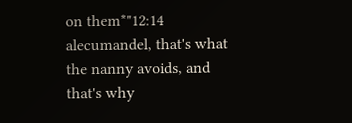on them*"12:14
alecumandel, that's what the nanny avoids, and that's why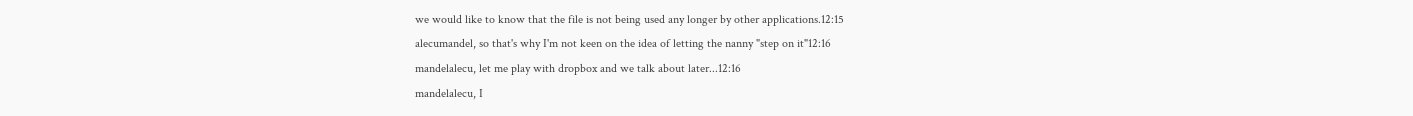we would like to know that the file is not being used any longer by other applications.12:15
alecumandel, so that's why I'm not keen on the idea of letting the nanny "step on it"12:16
mandelalecu, let me play with dropbox and we talk about later...12:16
mandelalecu, I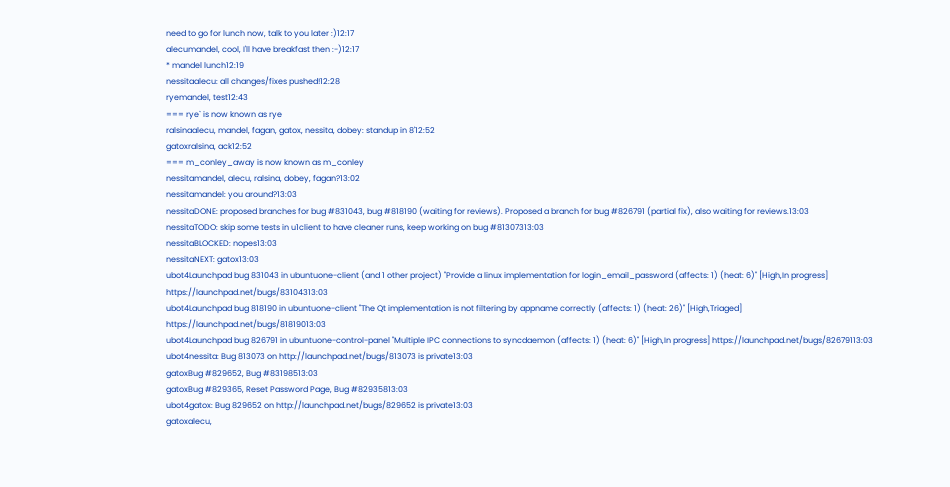need to go for lunch now, talk to you later :)12:17
alecumandel, cool, I'll have breakfast then :-)12:17
* mandel lunch12:19
nessitaalecu: all changes/fixes pushed!12:28
ryemandel, test12:43
=== rye` is now known as rye
ralsinaalecu, mandel, fagan, gatox, nessita, dobey: standup in 8'12:52
gatoxralsina, ack12:52
=== m_conley_away is now known as m_conley
nessitamandel, alecu, ralsina, dobey, fagan?13:02
nessitamandel: you around?13:03
nessitaDONE: proposed branches for bug #831043, bug #818190 (waiting for reviews). Proposed a branch for bug #826791 (partial fix), also waiting for reviews.13:03
nessitaTODO: skip some tests in u1client to have cleaner runs, keep working on bug #81307313:03
nessitaBLOCKED: nopes13:03
nessitaNEXT: gatox13:03
ubot4Launchpad bug 831043 in ubuntuone-client (and 1 other project) "Provide a linux implementation for login_email_password (affects: 1) (heat: 6)" [High,In progress] https://launchpad.net/bugs/83104313:03
ubot4Launchpad bug 818190 in ubuntuone-client "The Qt implementation is not filtering by appname correctly (affects: 1) (heat: 26)" [High,Triaged] https://launchpad.net/bugs/81819013:03
ubot4Launchpad bug 826791 in ubuntuone-control-panel "Multiple IPC connections to syncdaemon (affects: 1) (heat: 6)" [High,In progress] https://launchpad.net/bugs/82679113:03
ubot4nessita: Bug 813073 on http://launchpad.net/bugs/813073 is private13:03
gatoxBug #829652, Bug #83198513:03
gatoxBug #829365, Reset Password Page, Bug #82935813:03
ubot4gatox: Bug 829652 on http://launchpad.net/bugs/829652 is private13:03
gatoxalecu,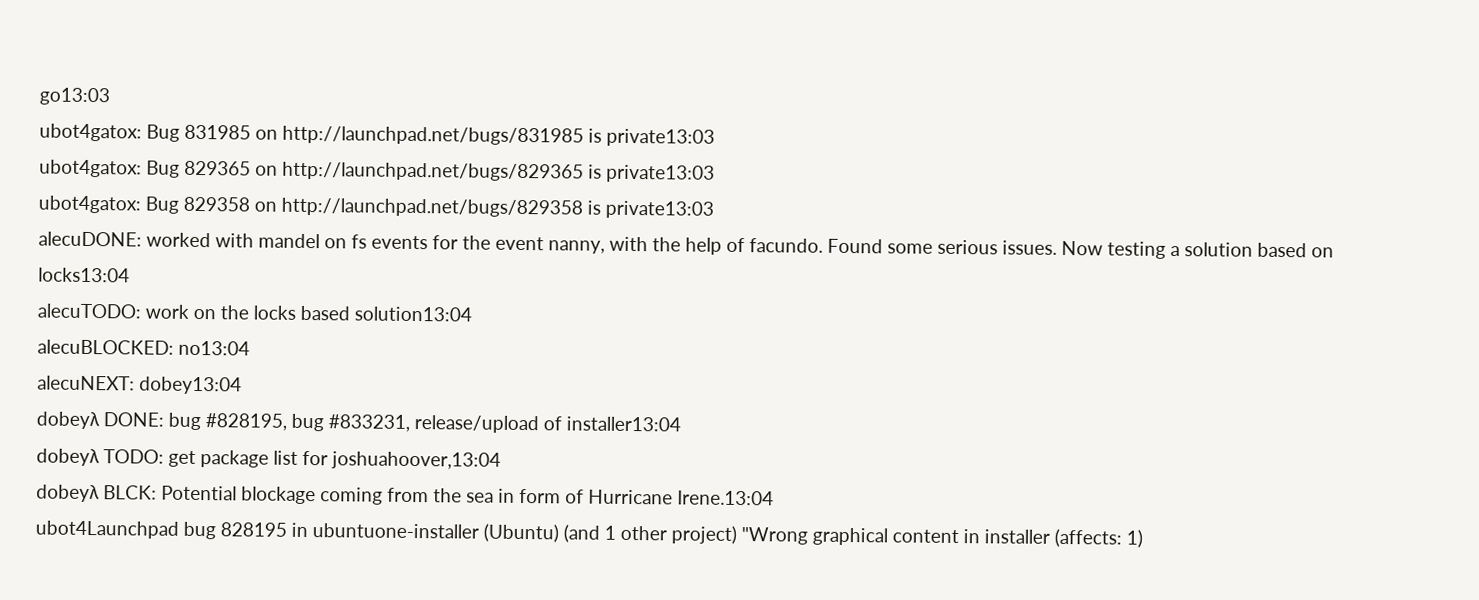go13:03
ubot4gatox: Bug 831985 on http://launchpad.net/bugs/831985 is private13:03
ubot4gatox: Bug 829365 on http://launchpad.net/bugs/829365 is private13:03
ubot4gatox: Bug 829358 on http://launchpad.net/bugs/829358 is private13:03
alecuDONE: worked with mandel on fs events for the event nanny, with the help of facundo. Found some serious issues. Now testing a solution based on locks13:04
alecuTODO: work on the locks based solution13:04
alecuBLOCKED: no13:04
alecuNEXT: dobey13:04
dobeyλ DONE: bug #828195, bug #833231, release/upload of installer13:04
dobeyλ TODO: get package list for joshuahoover,13:04
dobeyλ BLCK: Potential blockage coming from the sea in form of Hurricane Irene.13:04
ubot4Launchpad bug 828195 in ubuntuone-installer (Ubuntu) (and 1 other project) "Wrong graphical content in installer (affects: 1)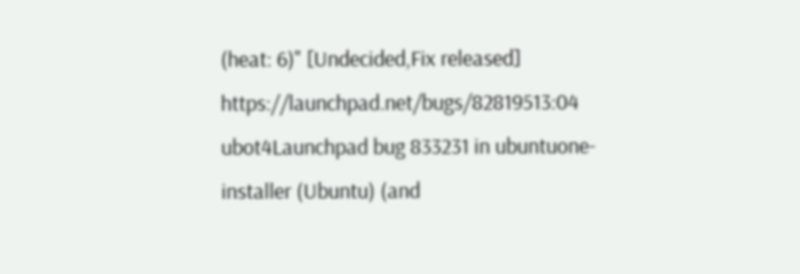(heat: 6)" [Undecided,Fix released] https://launchpad.net/bugs/82819513:04
ubot4Launchpad bug 833231 in ubuntuone-installer (Ubuntu) (and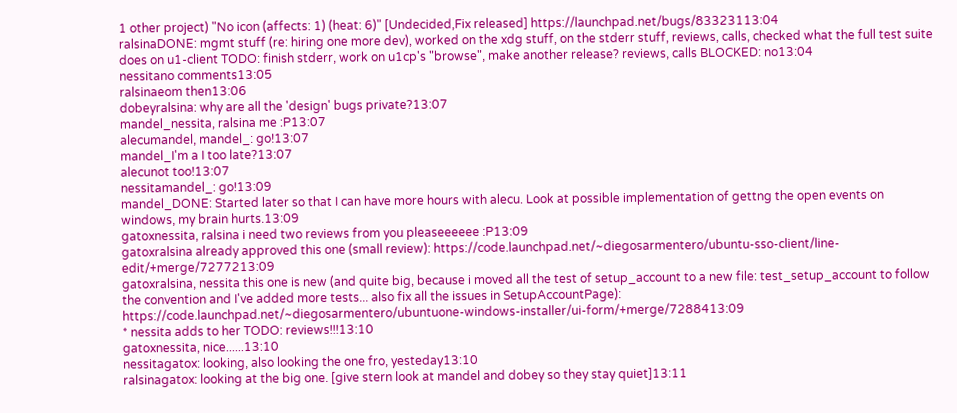1 other project) "No icon (affects: 1) (heat: 6)" [Undecided,Fix released] https://launchpad.net/bugs/83323113:04
ralsinaDONE: mgmt stuff (re: hiring one more dev), worked on the xdg stuff, on the stderr stuff, reviews, calls, checked what the full test suite does on u1-client TODO: finish stderr, work on u1cp's "browse", make another release? reviews, calls BLOCKED: no13:04
nessitano comments13:05
ralsinaeom then13:06
dobeyralsina: why are all the 'design' bugs private?13:07
mandel_nessita, ralsina me :P13:07
alecumandel, mandel_: go!13:07
mandel_I'm a I too late?13:07
alecunot too!13:07
nessitamandel_: go!13:09
mandel_DONE: Started later so that I can have more hours with alecu. Look at possible implementation of gettng the open events on windows, my brain hurts.13:09
gatoxnessita, ralsina i need two reviews from you pleaseeeeee :P13:09
gatoxralsina already approved this one (small review): https://code.launchpad.net/~diegosarmentero/ubuntu-sso-client/line-edit/+merge/7277213:09
gatoxralsina, nessita this one is new (and quite big, because i moved all the test of setup_account to a new file: test_setup_account to follow the convention and I've added more tests... also fix all the issues in SetupAccountPage): https://code.launchpad.net/~diegosarmentero/ubuntuone-windows-installer/ui-form/+merge/7288413:09
* nessita adds to her TODO: reviews!!!13:10
gatoxnessita, nice......13:10
nessitagatox: looking, also looking the one fro, yesteday13:10
ralsinagatox: looking at the big one. [give stern look at mandel and dobey so they stay quiet]13:11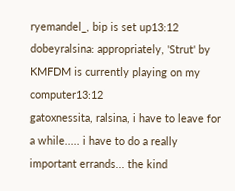ryemandel_, bip is set up13:12
dobeyralsina: appropriately, 'Strut' by KMFDM is currently playing on my computer13:12
gatoxnessita, ralsina, i have to leave for a while..... i have to do a really important errands... the kind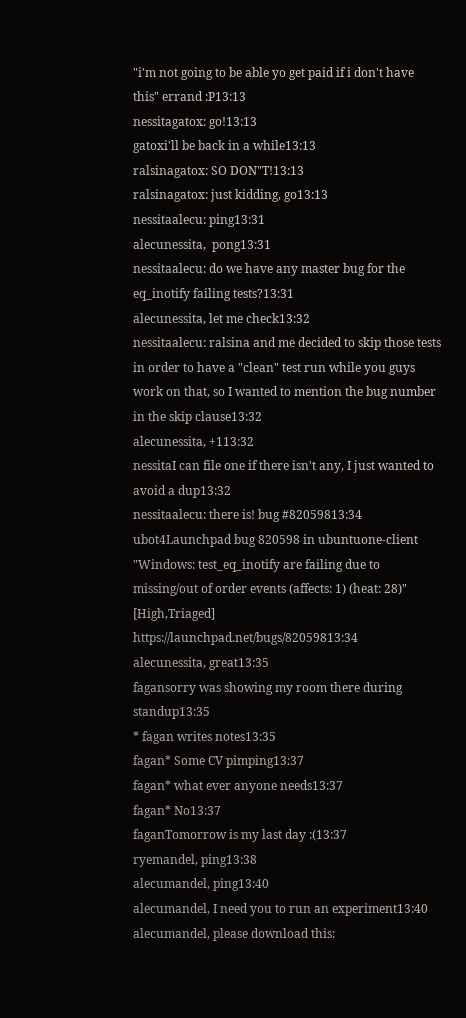"i'm not going to be able yo get paid if i don't have this" errand :P13:13
nessitagatox: go!13:13
gatoxi'll be back in a while13:13
ralsinagatox: SO DON"T!13:13
ralsinagatox: just kidding, go13:13
nessitaalecu: ping13:31
alecunessita,  pong13:31
nessitaalecu: do we have any master bug for the eq_inotify failing tests?13:31
alecunessita, let me check13:32
nessitaalecu: ralsina and me decided to skip those tests in order to have a "clean" test run while you guys work on that, so I wanted to mention the bug number in the skip clause13:32
alecunessita, +113:32
nessitaI can file one if there isn't any, I just wanted to avoid a dup13:32
nessitaalecu: there is! bug #82059813:34
ubot4Launchpad bug 820598 in ubuntuone-client "Windows: test_eq_inotify are failing due to missing/out of order events (affects: 1) (heat: 28)" [High,Triaged] https://launchpad.net/bugs/82059813:34
alecunessita, great13:35
fagansorry was showing my room there during standup13:35
* fagan writes notes13:35
fagan* Some CV pimping13:37
fagan* what ever anyone needs13:37
fagan* No13:37
faganTomorrow is my last day :(13:37
ryemandel, ping13:38
alecumandel, ping13:40
alecumandel, I need you to run an experiment13:40
alecumandel, please download this: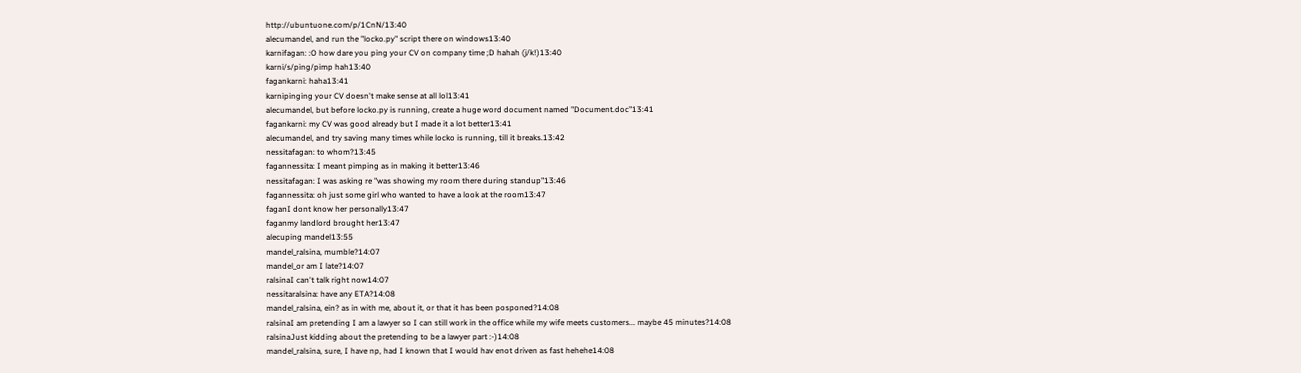http://ubuntuone.com/p/1CnN/13:40
alecumandel, and run the "locko.py" script there on windows13:40
karnifagan: :O how dare you ping your CV on company time ;D hahah (j/k!)13:40
karni/s/ping/pimp hah13:40
fagankarni: haha13:41
karnipinging your CV doesn't make sense at all lol13:41
alecumandel, but before locko.py is running, create a huge word document named "Document.doc"13:41
fagankarni: my CV was good already but I made it a lot better13:41
alecumandel, and try saving many times while locko is running, till it breaks.13:42
nessitafagan: to whom?13:45
fagannessita: I meant pimping as in making it better13:46
nessitafagan: I was asking re "was showing my room there during standup"13:46
fagannessita: oh just some girl who wanted to have a look at the room13:47
faganI dont know her personally13:47
faganmy landlord brought her13:47
alecuping mandel13:55
mandel_ralsina, mumble?14:07
mandel_or am I late?14:07
ralsinaI can't talk right now14:07
nessitaralsina: have any ETA?14:08
mandel_ralsina, ein? as in with me, about it, or that it has been posponed?14:08
ralsinaI am pretending I am a lawyer so I can still work in the office while my wife meets customers... maybe 45 minutes?14:08
ralsinaJust kidding about the pretending to be a lawyer part :-)14:08
mandel_ralsina, sure, I have np, had I known that I would hav enot driven as fast hehehe14:08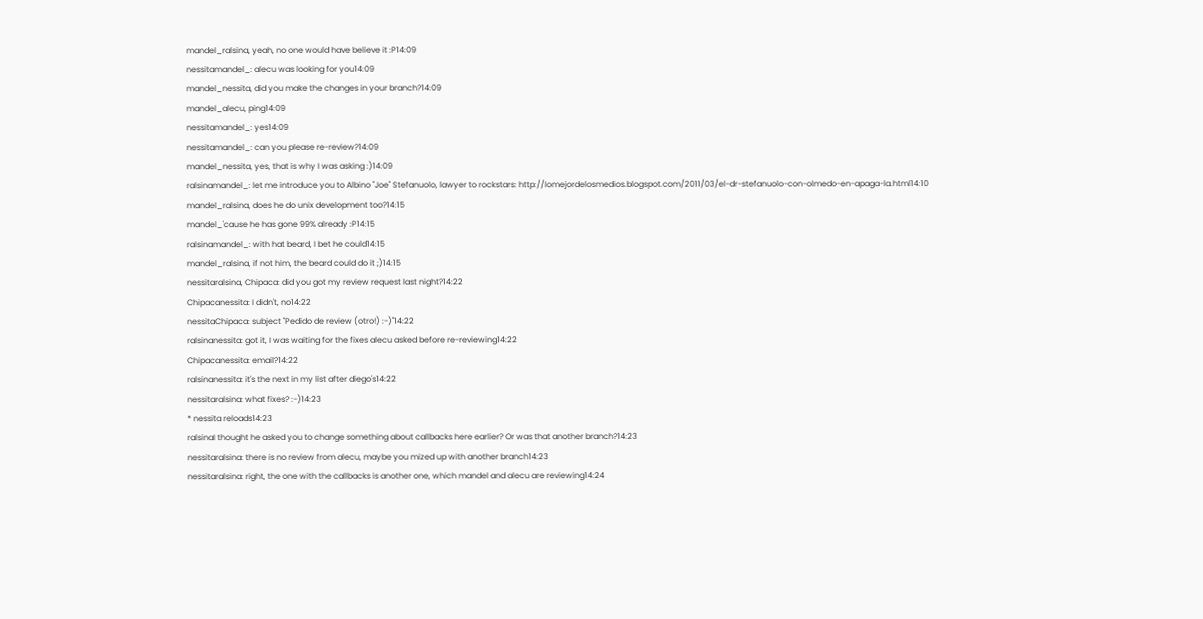mandel_ralsina, yeah, no one would have believe it :P14:09
nessitamandel_: alecu was looking for you14:09
mandel_nessita, did you make the changes in your branch?14:09
mandel_alecu, ping14:09
nessitamandel_: yes14:09
nessitamandel_: can you please re-review?14:09
mandel_nessita, yes, that is why I was asking :)14:09
ralsinamandel_: let me introduce you to Albino "Joe" Stefanuolo, lawyer to rockstars: http://lomejordelosmedios.blogspot.com/2011/03/el-dr-stefanuolo-con-olmedo-en-apaga-la.html14:10
mandel_ralsina, does he do unix development too?14:15
mandel_'cause he has gone 99% already :P14:15
ralsinamandel_: with hat beard, I bet he could14:15
mandel_ralsina, if not him, the beard could do it ;)14:15
nessitaralsina, Chipaca: did you got my review request last night?14:22
Chipacanessita: I didn't, no14:22
nessitaChipaca: subject "Pedido de review (otro!) :-)"14:22
ralsinanessita: got it, I was waiting for the fixes alecu asked before re-reviewing14:22
Chipacanessita: email?14:22
ralsinanessita: it's the next in my list after diego's14:22
nessitaralsina: what fixes? :-)14:23
* nessita reloads14:23
ralsinaI thought he asked you to change something about callbacks here earlier? Or was that another branch?14:23
nessitaralsina: there is no review from alecu, maybe you mized up with another branch14:23
nessitaralsina: right, the one with the callbacks is another one, which mandel and alecu are reviewing14:24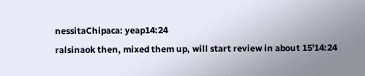nessitaChipaca: yeap14:24
ralsinaok then, mixed them up, will start review in about 15'14:24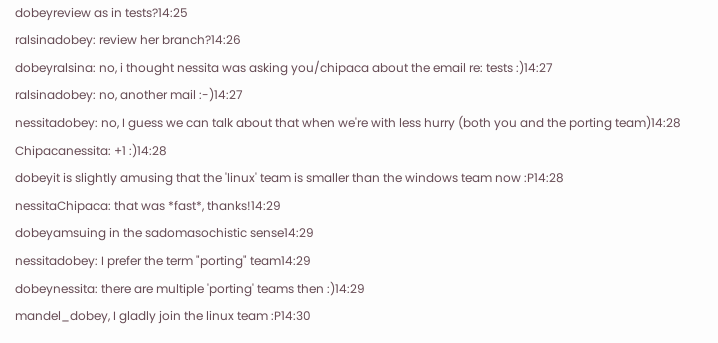dobeyreview as in tests?14:25
ralsinadobey: review her branch?14:26
dobeyralsina: no, i thought nessita was asking you/chipaca about the email re: tests :)14:27
ralsinadobey: no, another mail :-)14:27
nessitadobey: no, I guess we can talk about that when we're with less hurry (both you and the porting team)14:28
Chipacanessita: +1 :)14:28
dobeyit is slightly amusing that the 'linux' team is smaller than the windows team now :P14:28
nessitaChipaca: that was *fast*, thanks!14:29
dobeyamsuing in the sadomasochistic sense14:29
nessitadobey: I prefer the term "porting" team14:29
dobeynessita: there are multiple 'porting' teams then :)14:29
mandel_dobey, I gladly join the linux team :P14:30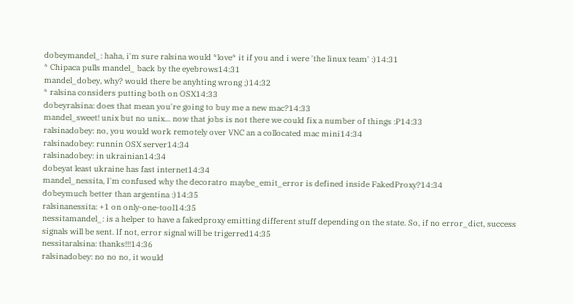dobeymandel_: haha, i'm sure ralsina would *love* it if you and i were 'the linux team' :)14:31
* Chipaca pulls mandel_ back by the eyebrows14:31
mandel_dobey, why? would there be anyhting wrong ;)14:32
* ralsina considers putting both on OSX14:33
dobeyralsina: does that mean you're going to buy me a new mac?14:33
mandel_sweet! unix but no unix... now that jobs is not there we could fix a number of things :P14:33
ralsinadobey: no, you would work remotely over VNC an a collocated mac mini14:34
ralsinadobey: runnin OSX server14:34
ralsinadobey: in ukrainian14:34
dobeyat least ukraine has fast internet14:34
mandel_nessita, I'm confused why the decoratro maybe_emit_error is defined inside FakedProxy?14:34
dobeymuch better than argentina :)14:35
ralsinanessita: +1 on only-one-tool14:35
nessitamandel_: is a helper to have a fakedproxy emitting different stuff depending on the state. So, if no error_dict, success signals will be sent. If not, error signal will be trigerred14:35
nessitaralsina: thanks!!!14:36
ralsinadobey: no no no, it would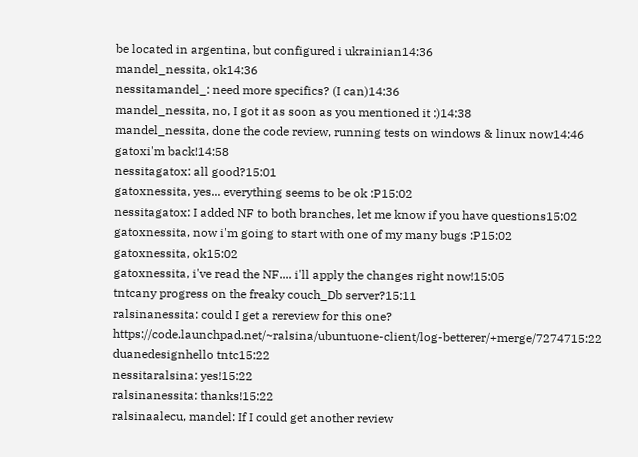be located in argentina, but configured i ukrainian14:36
mandel_nessita, ok14:36
nessitamandel_: need more specifics? (I can)14:36
mandel_nessita, no, I got it as soon as you mentioned it :)14:38
mandel_nessita, done the code review, running tests on windows & linux now14:46
gatoxi'm back!14:58
nessitagatox: all good?15:01
gatoxnessita, yes... everything seems to be ok :P15:02
nessitagatox: I added NF to both branches, let me know if you have questions15:02
gatoxnessita, now i'm going to start with one of my many bugs :P15:02
gatoxnessita, ok15:02
gatoxnessita, i've read the NF.... i'll apply the changes right now!15:05
tntcany progress on the freaky couch_Db server?15:11
ralsinanessita: could I get a rereview for this one? https://code.launchpad.net/~ralsina/ubuntuone-client/log-betterer/+merge/7274715:22
duanedesignhello tntc15:22
nessitaralsina: yes!15:22
ralsinanessita: thanks!15:22
ralsinaalecu, mandel: If I could get another review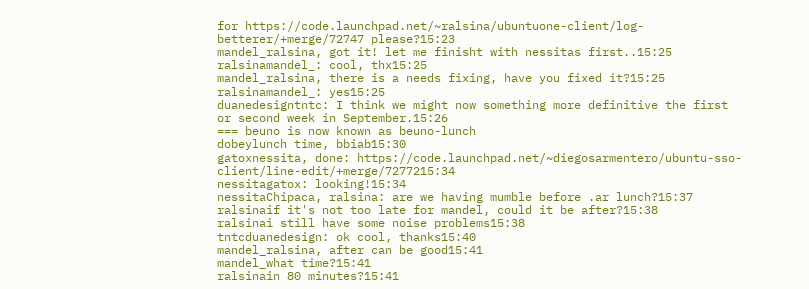for https://code.launchpad.net/~ralsina/ubuntuone-client/log-betterer/+merge/72747 please?15:23
mandel_ralsina, got it! let me finisht with nessitas first..15:25
ralsinamandel_: cool, thx15:25
mandel_ralsina, there is a needs fixing, have you fixed it?15:25
ralsinamandel_: yes15:25
duanedesigntntc: I think we might now something more definitive the first or second week in September.15:26
=== beuno is now known as beuno-lunch
dobeylunch time, bbiab15:30
gatoxnessita, done: https://code.launchpad.net/~diegosarmentero/ubuntu-sso-client/line-edit/+merge/7277215:34
nessitagatox: looking!15:34
nessitaChipaca, ralsina: are we having mumble before .ar lunch?15:37
ralsinaif it's not too late for mandel, could it be after?15:38
ralsinai still have some noise problems15:38
tntcduanedesign: ok cool, thanks15:40
mandel_ralsina, after can be good15:41
mandel_what time?15:41
ralsinain 80 minutes?15:41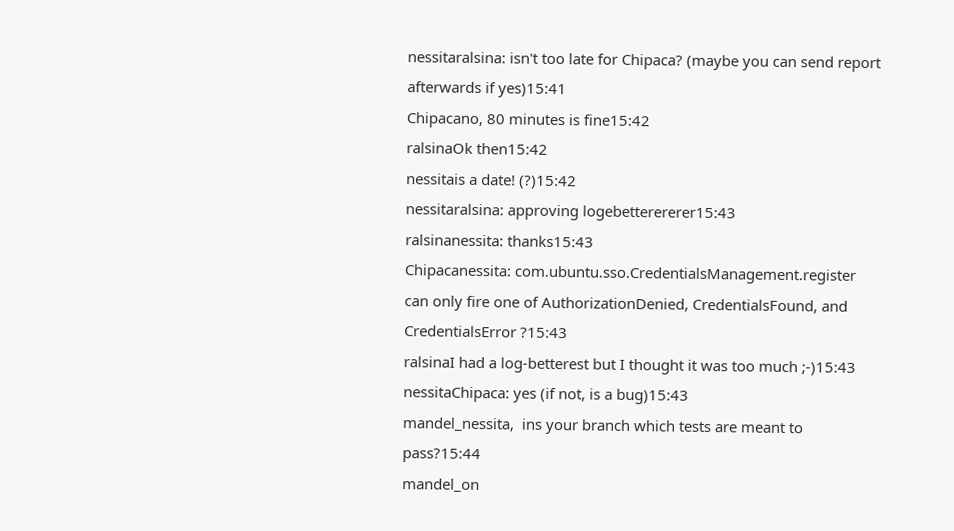nessitaralsina: isn't too late for Chipaca? (maybe you can send report afterwards if yes)15:41
Chipacano, 80 minutes is fine15:42
ralsinaOk then15:42
nessitais a date! (?)15:42
nessitaralsina: approving logebetterererer15:43
ralsinanessita: thanks15:43
Chipacanessita: com.ubuntu.sso.CredentialsManagement.register can only fire one of AuthorizationDenied, CredentialsFound, and CredentialsError ?15:43
ralsinaI had a log-betterest but I thought it was too much ;-)15:43
nessitaChipaca: yes (if not, is a bug)15:43
mandel_nessita,  ins your branch which tests are meant to pass?15:44
mandel_on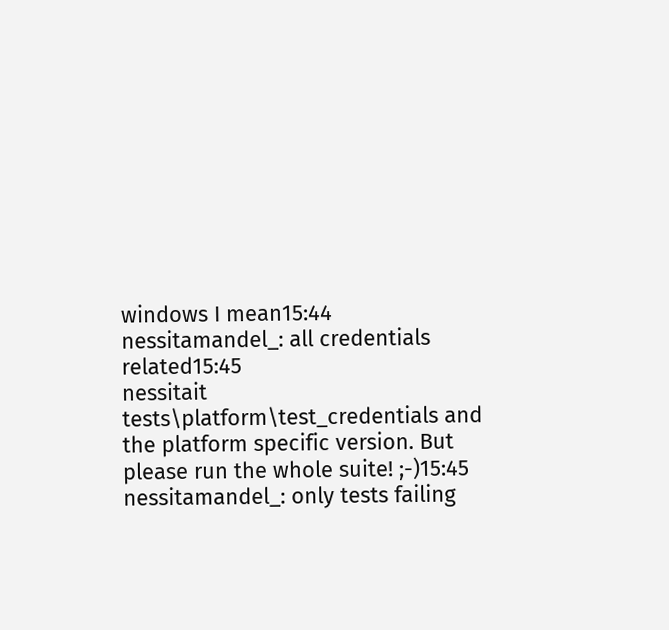windows I mean15:44
nessitamandel_: all credentials related15:45
nessitait tests\platform\test_credentials and the platform specific version. But please run the whole suite! ;-)15:45
nessitamandel_: only tests failing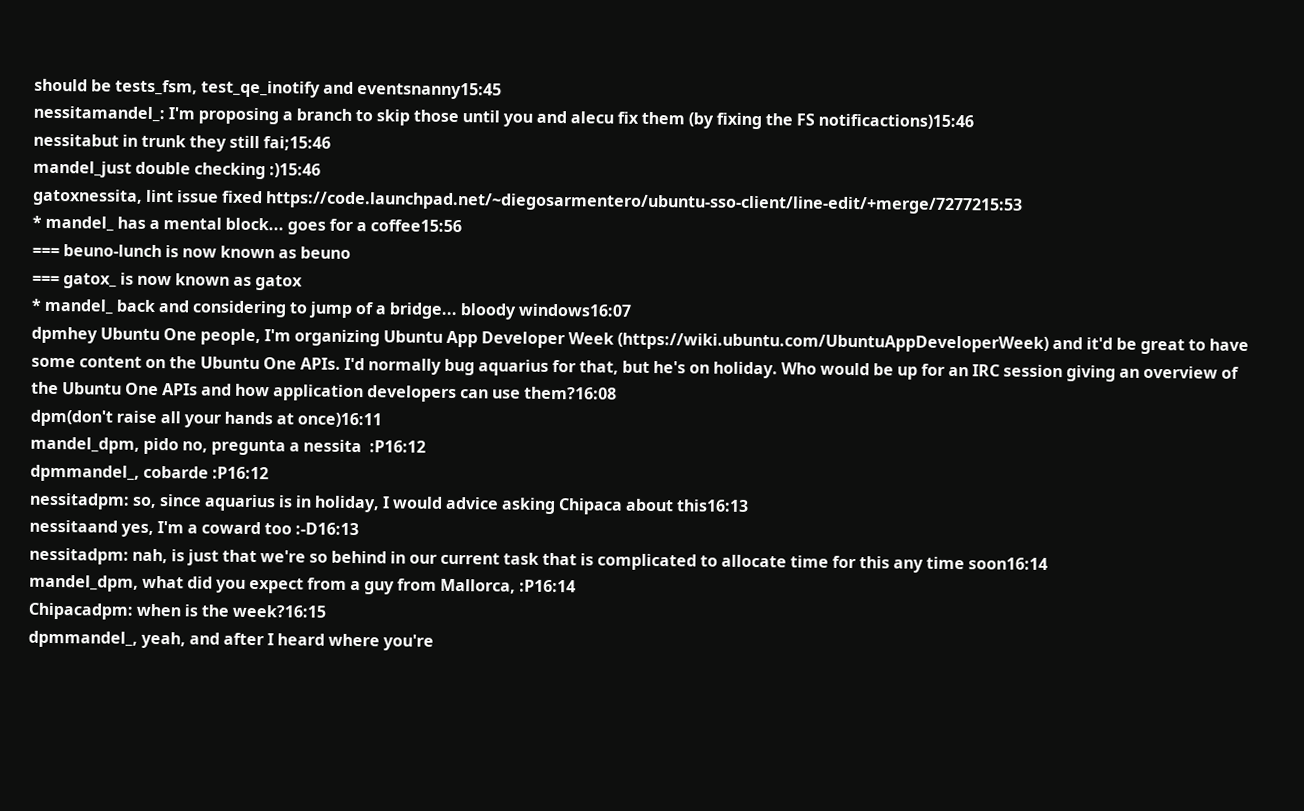should be tests_fsm, test_qe_inotify and eventsnanny15:45
nessitamandel_: I'm proposing a branch to skip those until you and alecu fix them (by fixing the FS notificactions)15:46
nessitabut in trunk they still fai;15:46
mandel_just double checking :)15:46
gatoxnessita, lint issue fixed https://code.launchpad.net/~diegosarmentero/ubuntu-sso-client/line-edit/+merge/7277215:53
* mandel_ has a mental block... goes for a coffee15:56
=== beuno-lunch is now known as beuno
=== gatox_ is now known as gatox
* mandel_ back and considering to jump of a bridge... bloody windows16:07
dpmhey Ubuntu One people, I'm organizing Ubuntu App Developer Week (https://wiki.ubuntu.com/UbuntuAppDeveloperWeek) and it'd be great to have some content on the Ubuntu One APIs. I'd normally bug aquarius for that, but he's on holiday. Who would be up for an IRC session giving an overview of the Ubuntu One APIs and how application developers can use them?16:08
dpm(don't raise all your hands at once)16:11
mandel_dpm, pido no, pregunta a nessita  :P16:12
dpmmandel_, cobarde :P16:12
nessitadpm: so, since aquarius is in holiday, I would advice asking Chipaca about this16:13
nessitaand yes, I'm a coward too :-D16:13
nessitadpm: nah, is just that we're so behind in our current task that is complicated to allocate time for this any time soon16:14
mandel_dpm, what did you expect from a guy from Mallorca, :P16:14
Chipacadpm: when is the week?16:15
dpmmandel_, yeah, and after I heard where you're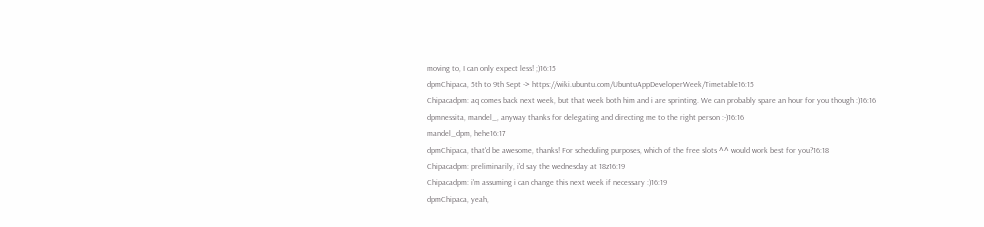moving to, I can only expect less! ;)16:15
dpmChipaca, 5th to 9th Sept -> https://wiki.ubuntu.com/UbuntuAppDeveloperWeek/Timetable16:15
Chipacadpm: aq comes back next week, but that week both him and i are sprinting. We can probably spare an hour for you though :)16:16
dpmnessita, mandel_, anyway thanks for delegating and directing me to the right person :-)16:16
mandel_dpm, hehe16:17
dpmChipaca, that'd be awesome, thanks! For scheduling purposes, which of the free slots ^^ would work best for you?16:18
Chipacadpm: preliminarily, i'd say the wednesday at 18z16:19
Chipacadpm: i'm assuming i can change this next week if necessary :)16:19
dpmChipaca, yeah,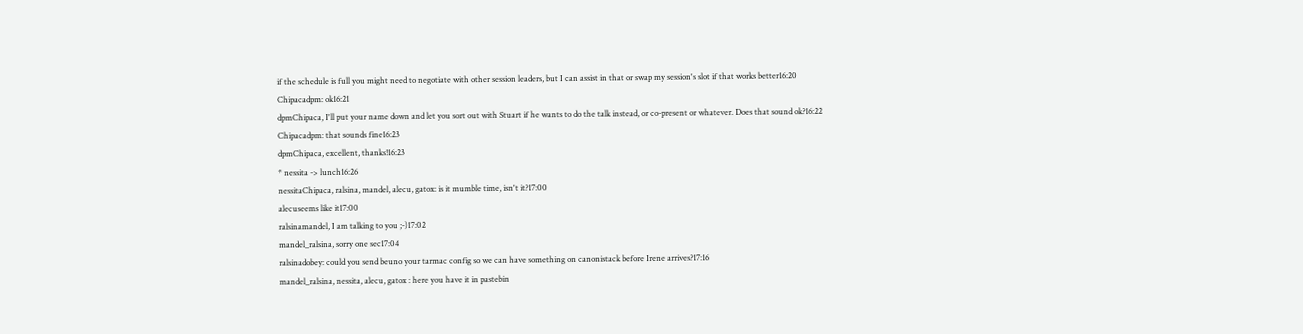if the schedule is full you might need to negotiate with other session leaders, but I can assist in that or swap my session's slot if that works better16:20
Chipacadpm: ok16:21
dpmChipaca, I'll put your name down and let you sort out with Stuart if he wants to do the talk instead, or co-present or whatever. Does that sound ok?16:22
Chipacadpm: that sounds fine16:23
dpmChipaca, excellent, thanks!16:23
* nessita -> lunch16:26
nessitaChipaca, ralsina, mandel, alecu, gatox: is it mumble time, isn't it?17:00
alecuseems like it17:00
ralsinamandel, I am talking to you ;-)17:02
mandel_ralsina, sorry one sec17:04
ralsinadobey: could you send beuno your tarmac config so we can have something on canonistack before Irene arrives?17:16
mandel_ralsina, nessita, alecu, gatox : here you have it in pastebin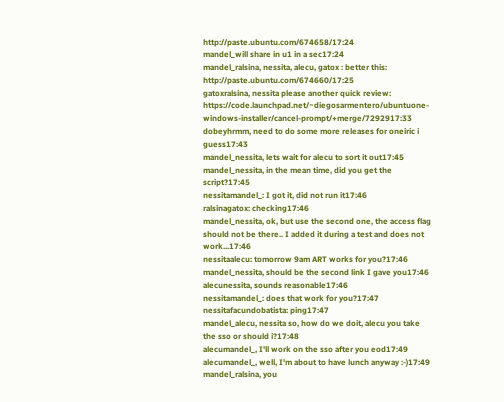http://paste.ubuntu.com/674658/17:24
mandel_will share in u1 in a sec17:24
mandel_ralsina, nessita, alecu, gatox : better this: http://paste.ubuntu.com/674660/17:25
gatoxralsina, nessita please another quick review: https://code.launchpad.net/~diegosarmentero/ubuntuone-windows-installer/cancel-prompt/+merge/7292917:33
dobeyhrmm, need to do some more releases for oneiric i guess17:43
mandel_nessita, lets wait for alecu to sort it out17:45
mandel_nessita, in the mean time, did you get the script?17:45
nessitamandel_: I got it, did not run it17:46
ralsinagatox: checking17:46
mandel_nessita, ok, but use the second one, the access flag should not be there.. I added it during a test and does not work...17:46
nessitaalecu: tomorrow 9am ART works for you?17:46
mandel_nessita, should be the second link I gave you17:46
alecunessita, sounds reasonable17:46
nessitamandel_: does that work for you?17:47
nessitafacundobatista: ping17:47
mandel_alecu, nessita so, how do we doit, alecu you take the sso or should i?17:48
alecumandel_, I'll work on the sso after you eod17:49
alecumandel_, well, I'm about to have lunch anyway :-)17:49
mandel_ralsina, you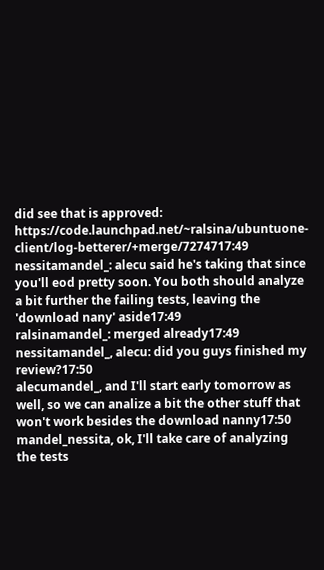did see that is approved: https://code.launchpad.net/~ralsina/ubuntuone-client/log-betterer/+merge/7274717:49
nessitamandel_: alecu said he's taking that since you'll eod pretty soon. You both should analyze a bit further the failing tests, leaving the 'download nany' aside17:49
ralsinamandel_: merged already17:49
nessitamandel_, alecu: did you guys finished my review?17:50
alecumandel_, and I'll start early tomorrow as well, so we can analize a bit the other stuff that won't work besides the download nanny17:50
mandel_nessita, ok, I'll take care of analyzing the tests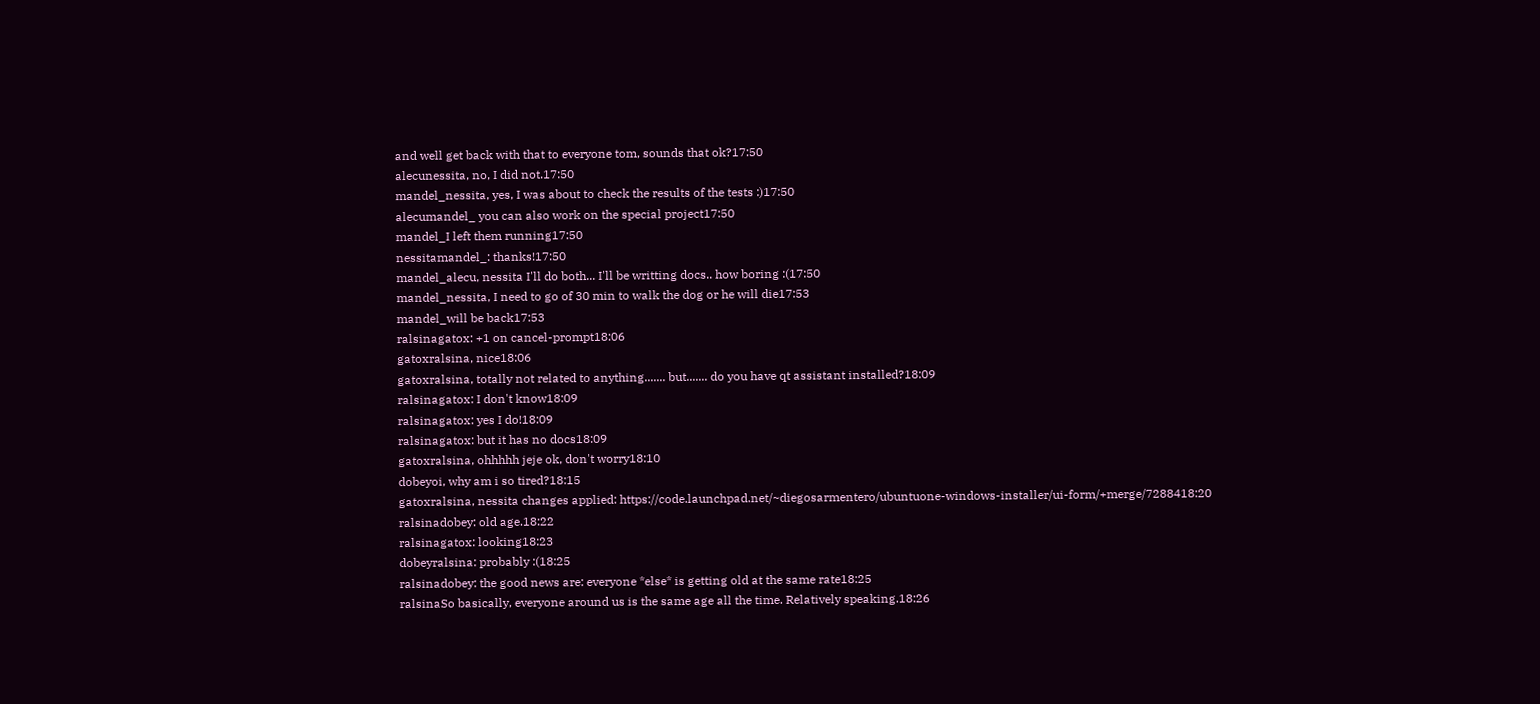and well get back with that to everyone tom, sounds that ok?17:50
alecunessita, no, I did not.17:50
mandel_nessita, yes, I was about to check the results of the tests :)17:50
alecumandel_ you can also work on the special project17:50
mandel_I left them running17:50
nessitamandel_: thanks!17:50
mandel_alecu, nessita I'll do both... I'll be writting docs.. how boring :(17:50
mandel_nessita, I need to go of 30 min to walk the dog or he will die17:53
mandel_will be back17:53
ralsinagatox: +1 on cancel-prompt18:06
gatoxralsina, nice18:06
gatoxralsina, totally not related to anything....... but....... do you have qt assistant installed?18:09
ralsinagatox: I don't know18:09
ralsinagatox: yes I do!18:09
ralsinagatox: but it has no docs18:09
gatoxralsina, ohhhhh jeje ok, don't worry18:10
dobeyoi, why am i so tired?18:15
gatoxralsina, nessita changes applied: https://code.launchpad.net/~diegosarmentero/ubuntuone-windows-installer/ui-form/+merge/7288418:20
ralsinadobey: old age.18:22
ralsinagatox: looking18:23
dobeyralsina: probably :(18:25
ralsinadobey: the good news are: everyone *else* is getting old at the same rate18:25
ralsinaSo basically, everyone around us is the same age all the time. Relatively speaking.18:26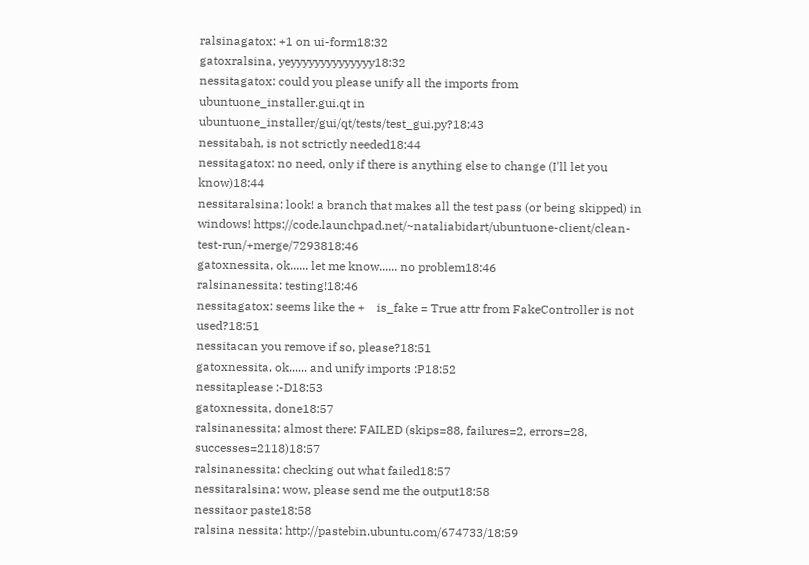ralsinagatox: +1 on ui-form18:32
gatoxralsina, yeyyyyyyyyyyyyyy18:32
nessitagatox: could you please unify all the imports from ubuntuone_installer.gui.qt in ubuntuone_installer/gui/qt/tests/test_gui.py?18:43
nessitabah, is not sctrictly needed18:44
nessitagatox: no need, only if there is anything else to change (I'll let you know)18:44
nessitaralsina: look! a branch that makes all the test pass (or being skipped) in windows! https://code.launchpad.net/~nataliabidart/ubuntuone-client/clean-test-run/+merge/7293818:46
gatoxnessita, ok...... let me know...... no problem18:46
ralsinanessita: testing!18:46
nessitagatox: seems like the +    is_fake = True attr from FakeController is not used?18:51
nessitacan you remove if so, please?18:51
gatoxnessita, ok...... and unify imports :P18:52
nessitaplease :-D18:53
gatoxnessita, done18:57
ralsinanessita: almost there: FAILED (skips=88, failures=2, errors=28, successes=2118)18:57
ralsinanessita: checking out what failed18:57
nessitaralsina: wow, please send me the output18:58
nessitaor paste18:58
ralsina nessita: http://pastebin.ubuntu.com/674733/18:59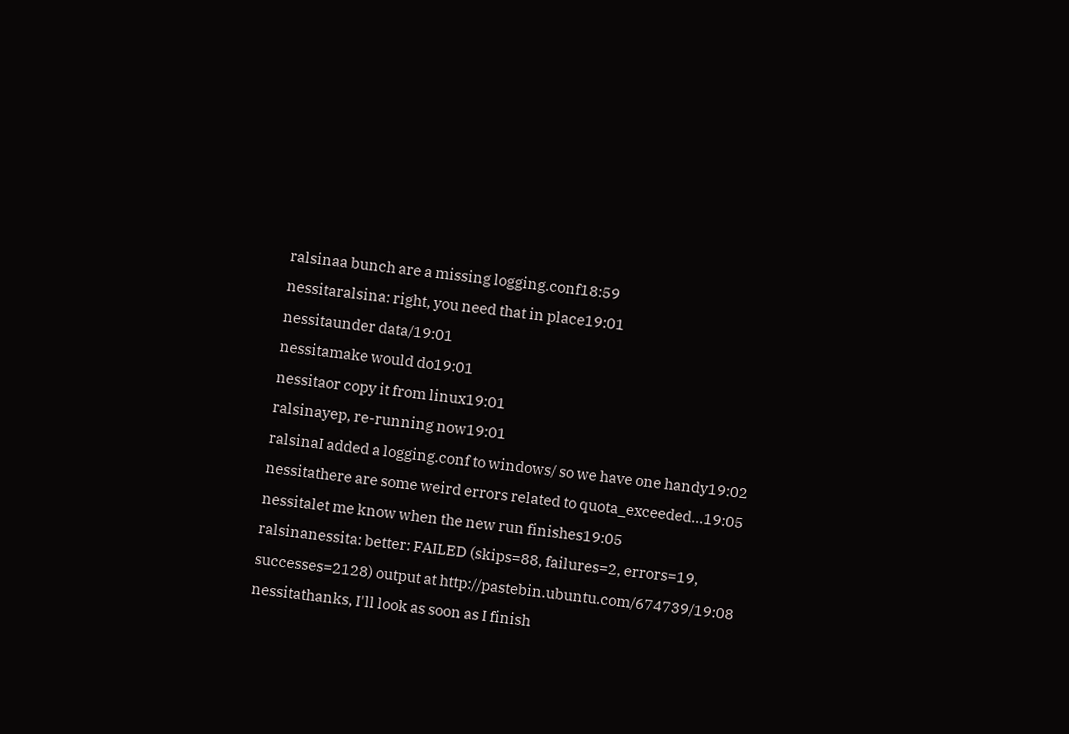ralsinaa bunch are a missing logging.conf18:59
nessitaralsina: right, you need that in place19:01
nessitaunder data/19:01
nessitamake would do19:01
nessitaor copy it from linux19:01
ralsinayep, re-running now19:01
ralsinaI added a logging.conf to windows/ so we have one handy19:02
nessitathere are some weird errors related to quota_exceeded...19:05
nessitalet me know when the new run finishes19:05
ralsinanessita: better: FAILED (skips=88, failures=2, errors=19, successes=2128) output at http://pastebin.ubuntu.com/674739/19:08
nessitathanks, I'll look as soon as I finish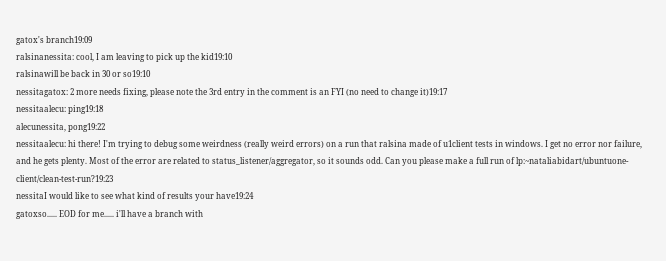gatox's branch19:09
ralsinanessita: cool, I am leaving to pick up the kid19:10
ralsinawill be back in 30 or so19:10
nessitagatox: 2 more needs fixing, please note the 3rd entry in the comment is an FYI (no need to change it)19:17
nessitaalecu: ping19:18
alecunessita, pong19:22
nessitaalecu: hi there! I'm trying to debug some weirdness (really weird errors) on a run that ralsina made of u1client tests in windows. I get no error nor failure, and he gets plenty. Most of the error are related to status_listener/aggregator, so it sounds odd. Can you please make a full run of lp:~nataliabidart/ubuntuone-client/clean-test-run?19:23
nessitaI would like to see what kind of results your have19:24
gatoxso..... EOD for me..... i'll have a branch with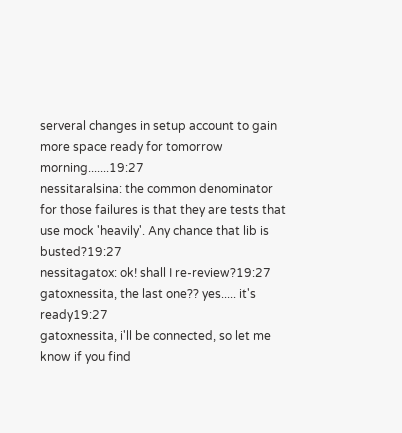serveral changes in setup account to gain more space ready for tomorrow morning.......19:27
nessitaralsina: the common denominator for those failures is that they are tests that use mock 'heavily'. Any chance that lib is busted?19:27
nessitagatox: ok! shall I re-review?19:27
gatoxnessita, the last one?? yes..... it's ready19:27
gatoxnessita, i'll be connected, so let me know if you find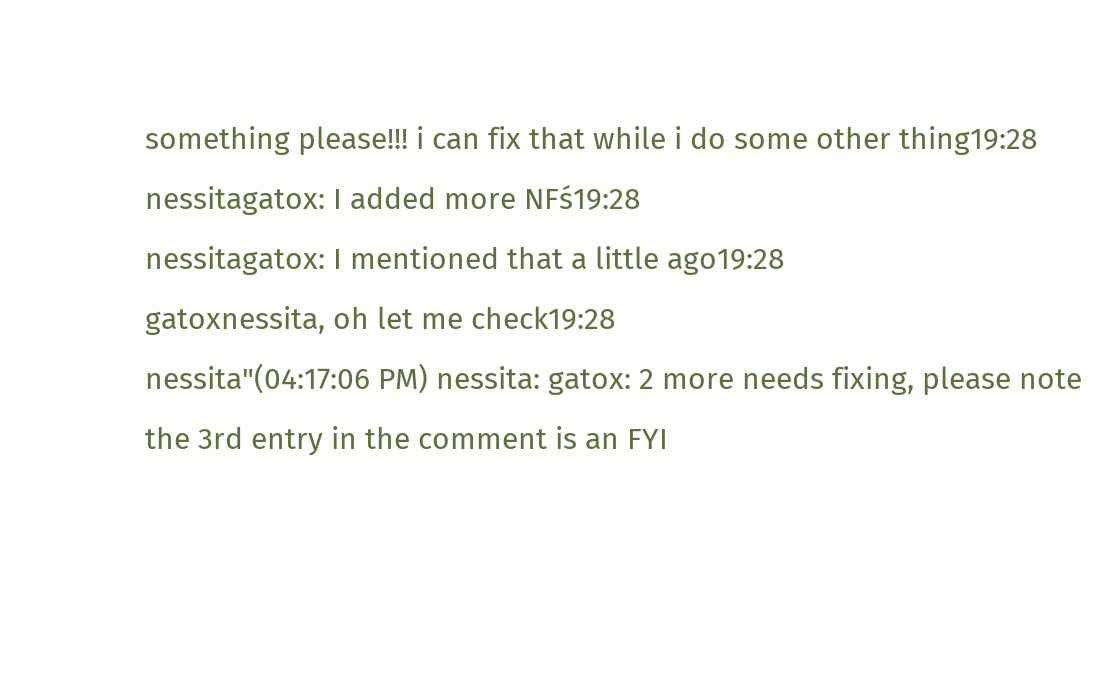something please!!! i can fix that while i do some other thing19:28
nessitagatox: I added more NFś19:28
nessitagatox: I mentioned that a little ago19:28
gatoxnessita, oh let me check19:28
nessita"(04:17:06 PM) nessita: gatox: 2 more needs fixing, please note the 3rd entry in the comment is an FYI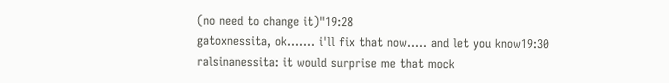(no need to change it)"19:28
gatoxnessita, ok....... i'll fix that now..... and let you know19:30
ralsinanessita: it would surprise me that mock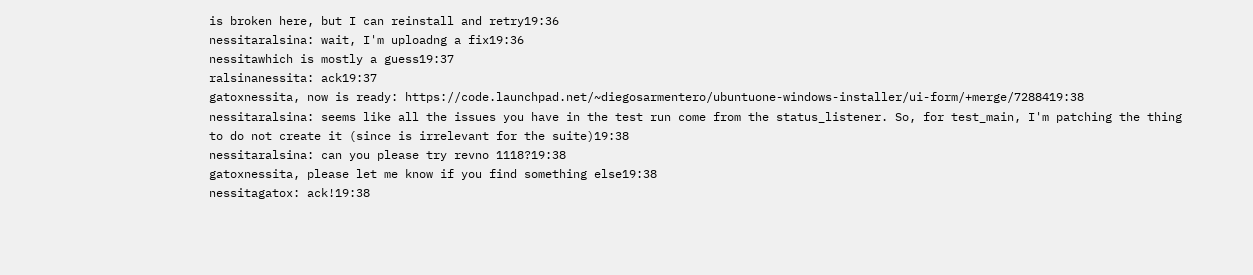is broken here, but I can reinstall and retry19:36
nessitaralsina: wait, I'm uploadng a fix19:36
nessitawhich is mostly a guess19:37
ralsinanessita: ack19:37
gatoxnessita, now is ready: https://code.launchpad.net/~diegosarmentero/ubuntuone-windows-installer/ui-form/+merge/7288419:38
nessitaralsina: seems like all the issues you have in the test run come from the status_listener. So, for test_main, I'm patching the thing to do not create it (since is irrelevant for the suite)19:38
nessitaralsina: can you please try revno 1118?19:38
gatoxnessita, please let me know if you find something else19:38
nessitagatox: ack!19:38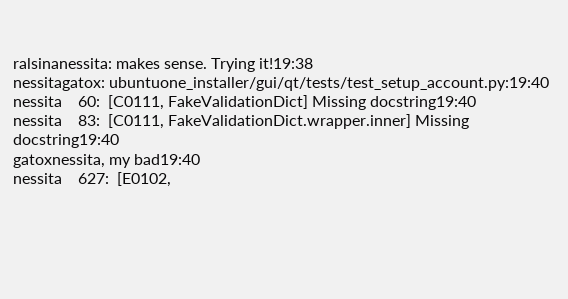ralsinanessita: makes sense. Trying it!19:38
nessitagatox: ubuntuone_installer/gui/qt/tests/test_setup_account.py:19:40
nessita    60:  [C0111, FakeValidationDict] Missing docstring19:40
nessita    83:  [C0111, FakeValidationDict.wrapper.inner] Missing docstring19:40
gatoxnessita, my bad19:40
nessita    627:  [E0102,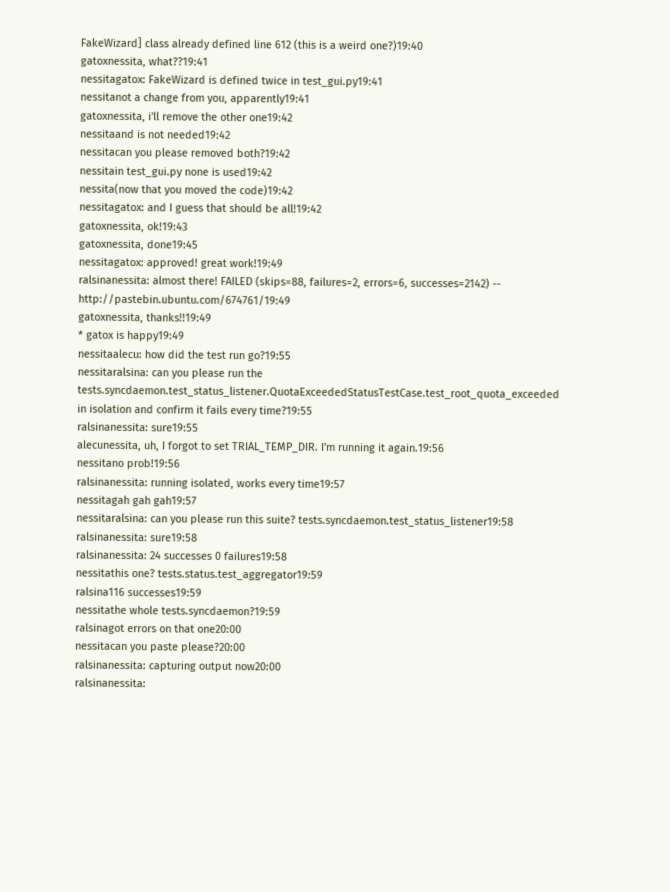FakeWizard] class already defined line 612 (this is a weird one?)19:40
gatoxnessita, what??19:41
nessitagatox: FakeWizard is defined twice in test_gui.py19:41
nessitanot a change from you, apparently19:41
gatoxnessita, i'll remove the other one19:42
nessitaand is not needed19:42
nessitacan you please removed both?19:42
nessitain test_gui.py none is used19:42
nessita(now that you moved the code)19:42
nessitagatox: and I guess that should be all!19:42
gatoxnessita, ok!19:43
gatoxnessita, done19:45
nessitagatox: approved! great work!19:49
ralsinanessita: almost there! FAILED (skips=88, failures=2, errors=6, successes=2142) -- http://pastebin.ubuntu.com/674761/19:49
gatoxnessita, thanks!!19:49
* gatox is happy19:49
nessitaalecu: how did the test run go?19:55
nessitaralsina: can you please run the tests.syncdaemon.test_status_listener.QuotaExceededStatusTestCase.test_root_quota_exceeded in isolation and confirm it fails every time?19:55
ralsinanessita: sure19:55
alecunessita, uh, I forgot to set TRIAL_TEMP_DIR. I'm running it again.19:56
nessitano prob!19:56
ralsinanessita: running isolated, works every time19:57
nessitagah gah gah19:57
nessitaralsina: can you please run this suite? tests.syncdaemon.test_status_listener19:58
ralsinanessita: sure19:58
ralsinanessita: 24 successes 0 failures19:58
nessitathis one? tests.status.test_aggregator19:59
ralsina116 successes19:59
nessitathe whole tests.syncdaemon?19:59
ralsinagot errors on that one20:00
nessitacan you paste please?20:00
ralsinanessita: capturing output now20:00
ralsinanessita: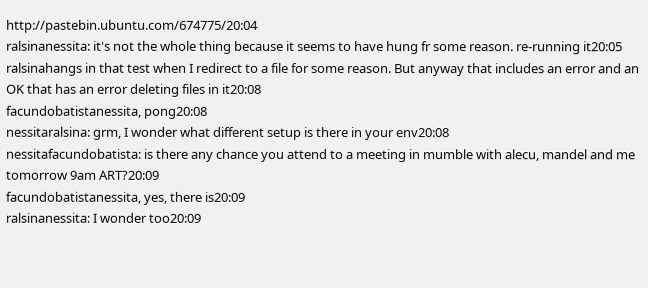http://pastebin.ubuntu.com/674775/20:04
ralsinanessita: it's not the whole thing because it seems to have hung fr some reason. re-running it20:05
ralsinahangs in that test when I redirect to a file for some reason. But anyway that includes an error and an OK that has an error deleting files in it20:08
facundobatistanessita, pong20:08
nessitaralsina: grm, I wonder what different setup is there in your env20:08
nessitafacundobatista: is there any chance you attend to a meeting in mumble with alecu, mandel and me tomorrow 9am ART?20:09
facundobatistanessita, yes, there is20:09
ralsinanessita: I wonder too20:09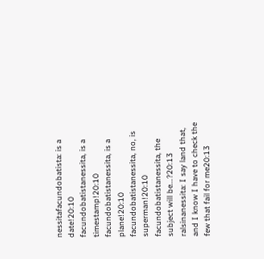nessitafacundobatista: is a date!20:10
facundobatistanessita, is a timestamp!20:10
facundobatistanessita, is a plane!20:10
facundobatistanessita, no, is superman!20:10
facundobatistanessita, the subject will be...?20:13
ralsinanessita: I say land that, and I know I have to check the few that fail for me20:13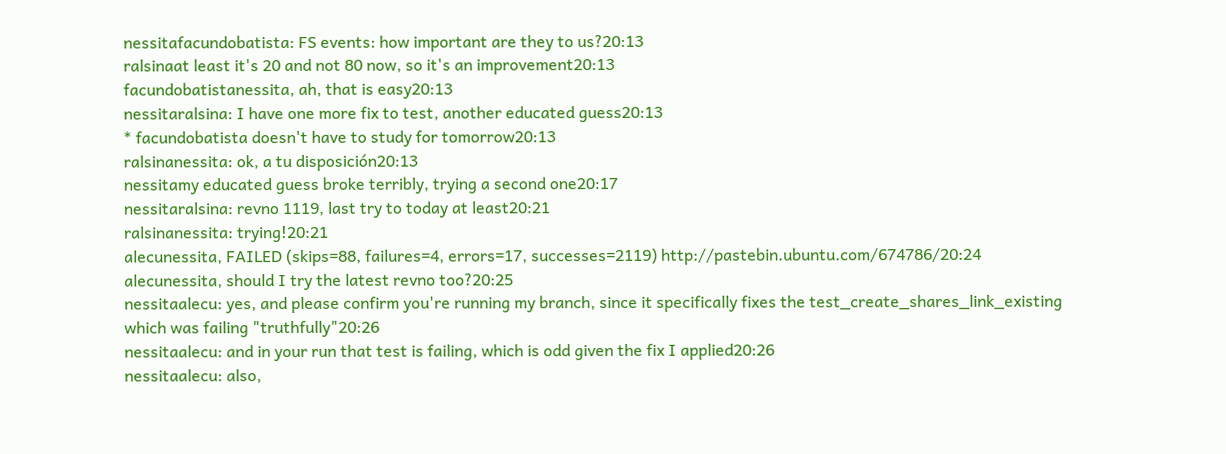nessitafacundobatista: FS events: how important are they to us?20:13
ralsinaat least it's 20 and not 80 now, so it's an improvement20:13
facundobatistanessita, ah, that is easy20:13
nessitaralsina: I have one more fix to test, another educated guess20:13
* facundobatista doesn't have to study for tomorrow20:13
ralsinanessita: ok, a tu disposición20:13
nessitamy educated guess broke terribly, trying a second one20:17
nessitaralsina: revno 1119, last try to today at least20:21
ralsinanessita: trying!20:21
alecunessita, FAILED (skips=88, failures=4, errors=17, successes=2119) http://pastebin.ubuntu.com/674786/20:24
alecunessita, should I try the latest revno too?20:25
nessitaalecu: yes, and please confirm you're running my branch, since it specifically fixes the test_create_shares_link_existing which was failing "truthfully"20:26
nessitaalecu: and in your run that test is failing, which is odd given the fix I applied20:26
nessitaalecu: also,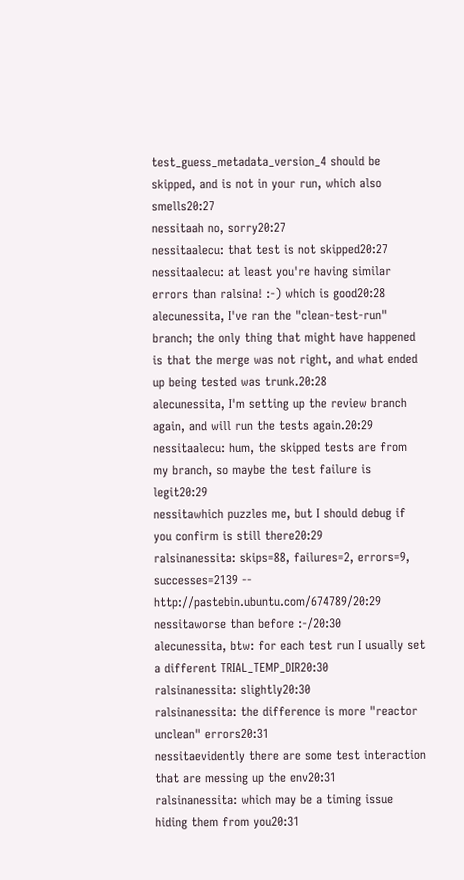test_guess_metadata_version_4 should be skipped, and is not in your run, which also smells20:27
nessitaah no, sorry20:27
nessitaalecu: that test is not skipped20:27
nessitaalecu: at least you're having similar errors than ralsina! :-) which is good20:28
alecunessita, I've ran the "clean-test-run" branch; the only thing that might have happened is that the merge was not right, and what ended up being tested was trunk.20:28
alecunessita, I'm setting up the review branch again, and will run the tests again.20:29
nessitaalecu: hum, the skipped tests are from my branch, so maybe the test failure is legit20:29
nessitawhich puzzles me, but I should debug if you confirm is still there20:29
ralsinanessita: skips=88, failures=2, errors=9, successes=2139 -- http://pastebin.ubuntu.com/674789/20:29
nessitaworse than before :-/20:30
alecunessita, btw: for each test run I usually set a different TRIAL_TEMP_DIR20:30
ralsinanessita: slightly20:30
ralsinanessita: the difference is more "reactor unclean" errors20:31
nessitaevidently there are some test interaction that are messing up the env20:31
ralsinanessita: which may be a timing issue hiding them from you20:31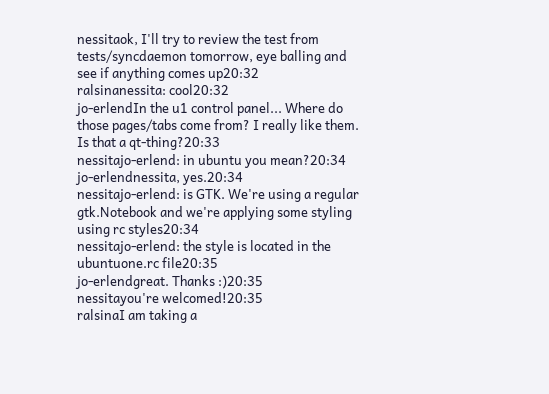nessitaok, I'll try to review the test from tests/syncdaemon tomorrow, eye balling and see if anything comes up20:32
ralsinanessita: cool20:32
jo-erlendIn the u1 control panel... Where do those pages/tabs come from? I really like them. Is that a qt-thing?20:33
nessitajo-erlend: in ubuntu you mean?20:34
jo-erlendnessita, yes.20:34
nessitajo-erlend: is GTK. We're using a regular gtk.Notebook and we're applying some styling using rc styles20:34
nessitajo-erlend: the style is located in the ubuntuone.rc file20:35
jo-erlendgreat. Thanks :)20:35
nessitayou're welcomed!20:35
ralsinaI am taking a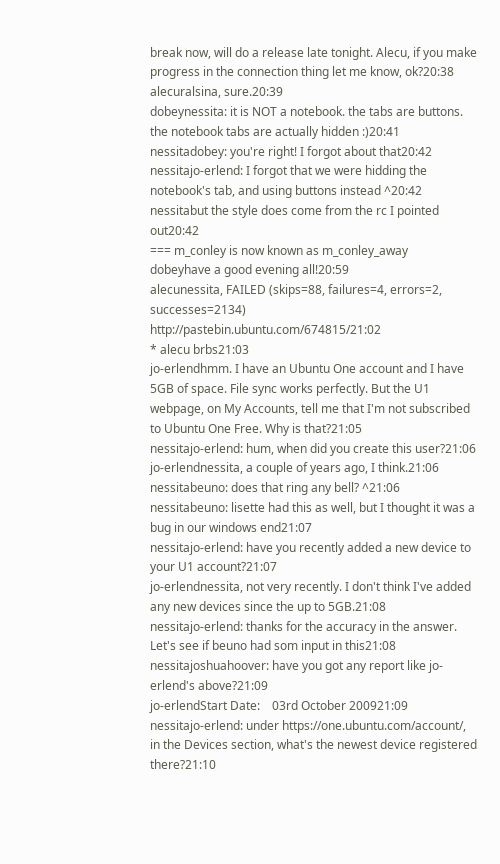break now, will do a release late tonight. Alecu, if you make progress in the connection thing let me know, ok?20:38
alecuralsina, sure.20:39
dobeynessita: it is NOT a notebook. the tabs are buttons. the notebook tabs are actually hidden :)20:41
nessitadobey: you're right! I forgot about that20:42
nessitajo-erlend: I forgot that we were hidding the notebook's tab, and using buttons instead ^20:42
nessitabut the style does come from the rc I pointed out20:42
=== m_conley is now known as m_conley_away
dobeyhave a good evening all!20:59
alecunessita, FAILED (skips=88, failures=4, errors=2, successes=2134) http://pastebin.ubuntu.com/674815/21:02
* alecu brbs21:03
jo-erlendhmm. I have an Ubuntu One account and I have 5GB of space. File sync works perfectly. But the U1 webpage, on My Accounts, tell me that I'm not subscribed to Ubuntu One Free. Why is that?21:05
nessitajo-erlend: hum, when did you create this user?21:06
jo-erlendnessita, a couple of years ago, I think.21:06
nessitabeuno: does that ring any bell? ^21:06
nessitabeuno: lisette had this as well, but I thought it was a bug in our windows end21:07
nessitajo-erlend: have you recently added a new device to your U1 account?21:07
jo-erlendnessita, not very recently. I don't think I've added any new devices since the up to 5GB.21:08
nessitajo-erlend: thanks for the accuracy in the answer. Let's see if beuno had som input in this21:08
nessitajoshuahoover: have you got any report like jo-erlend's above?21:09
jo-erlendStart Date:    03rd October 200921:09
nessitajo-erlend: under https://one.ubuntu.com/account/, in the Devices section, what's the newest device registered there?21:10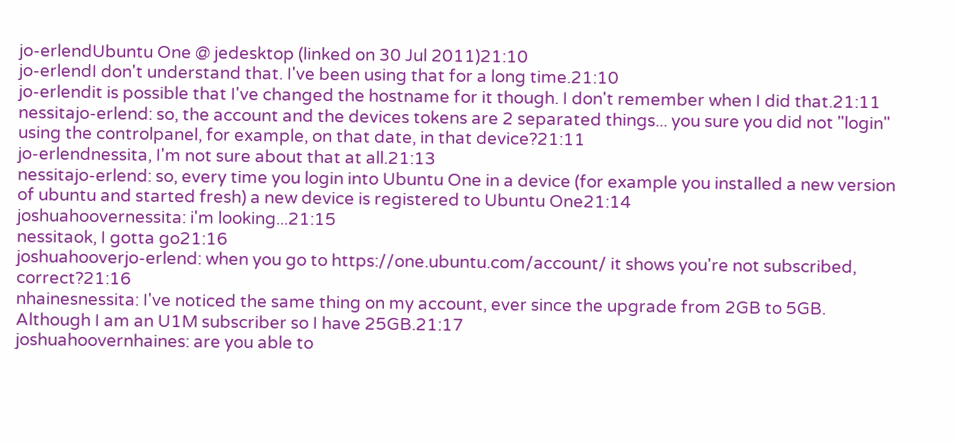jo-erlendUbuntu One @ jedesktop (linked on 30 Jul 2011)21:10
jo-erlendI don't understand that. I've been using that for a long time.21:10
jo-erlendit is possible that I've changed the hostname for it though. I don't remember when I did that.21:11
nessitajo-erlend: so, the account and the devices tokens are 2 separated things... you sure you did not "login" using the controlpanel, for example, on that date, in that device?21:11
jo-erlendnessita, I'm not sure about that at all.21:13
nessitajo-erlend: so, every time you login into Ubuntu One in a device (for example you installed a new version of ubuntu and started fresh) a new device is registered to Ubuntu One21:14
joshuahoovernessita: i'm looking...21:15
nessitaok, I gotta go21:16
joshuahooverjo-erlend: when you go to https://one.ubuntu.com/account/ it shows you're not subscribed, correct?21:16
nhainesnessita: I've noticed the same thing on my account, ever since the upgrade from 2GB to 5GB.  Although I am an U1M subscriber so I have 25GB.21:17
joshuahoovernhaines: are you able to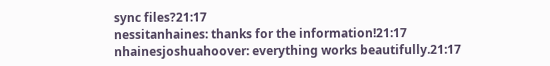sync files?21:17
nessitanhaines: thanks for the information!21:17
nhainesjoshuahoover: everything works beautifully.21:17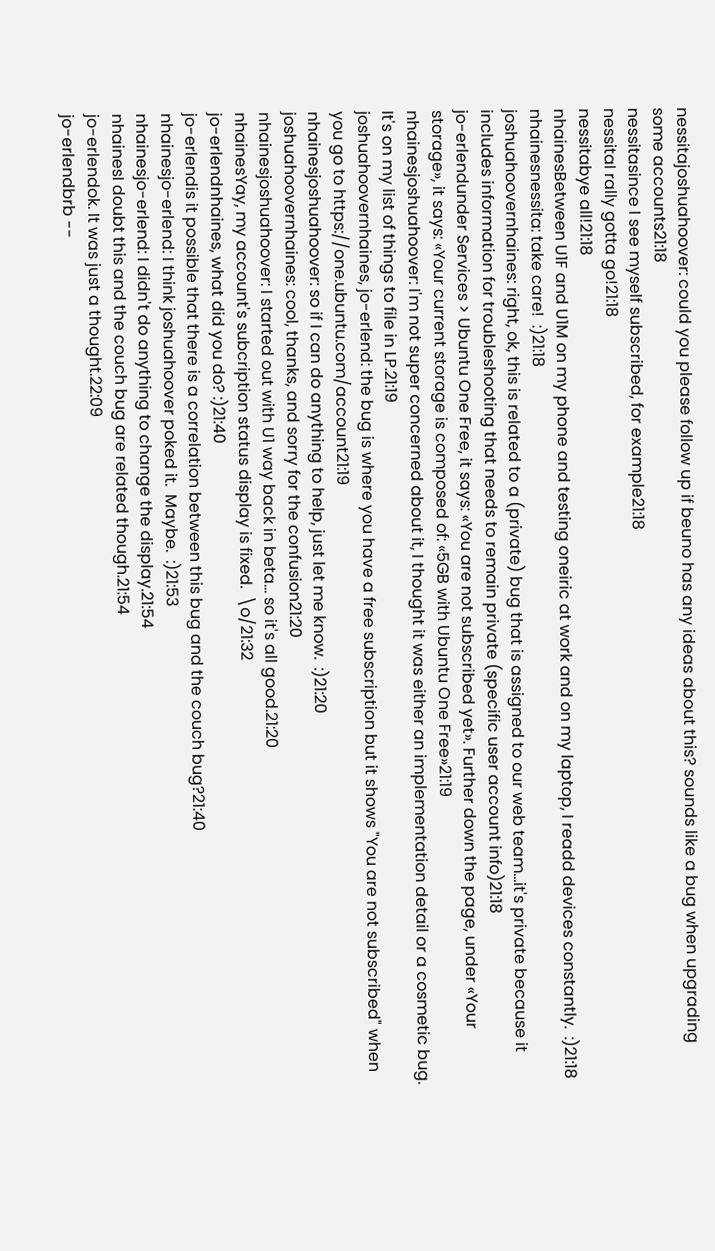nessitajoshuahoover: could you please follow up if beuno has any ideas about this? sounds like a bug when upgrading some accounts21:18
nessitasince I see myself subscribed, for example21:18
nessitaI rally gotta go!21:18
nessitabye all!21:18
nhainesBetween U1F and U1M on my phone and testing oneiric at work and on my laptop, I readd devices constantly.  :)21:18
nhainesnessita: take care!  :)21:18
joshuahoovernhaines: right, ok, this is related to a (private) bug that is assigned to our web team...it's private because it includes information for troubleshooting that needs to remain private (specific user account info)21:18
jo-erlendunder Services > Ubuntu One Free, it says: «You are not subscribed yet». Further down the page, under «Your storage», it says: «Your current storage is composed of: «5GB with Ubuntu One Free»21:19
nhainesjoshuahoover: I'm not super concerned about it, I thought it was either an implementation detail or a cosmetic bug.  It's on my list of things to file in LP.21:19
joshuahoovernhaines, jo-erlend: the bug is where you have a free subscription but it shows "You are not subscribed" when you go to https://one.ubuntu.com/account21:19
nhainesjoshuahoover: so if I can do anything to help, just let me know.  :)21:20
joshuahoovernhaines: cool, thanks, and sorry for the confusion21:20
nhainesjoshuahoover: I started out with U1 way back in beta... so it's all good.21:20
nhainesYay, my account's subcription status display is fixed.  \o/21:32
jo-erlendnhaines, what did you do? :)21:40
jo-erlendis it possible that there is a correlation between this bug and the couch bug?21:40
nhainesjo-erlend: I think joshuahoover poked it.  Maybe.  :)21:53
nhainesjo-erlend: I didn't do anything to change the display.21:54
nhainesI doubt this and the couch bug are related though.21:54
jo-erlendok. It was just a thought.22:09
jo-erlendbrb --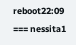reboot22:09
=== nessita1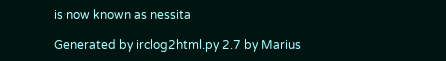is now known as nessita

Generated by irclog2html.py 2.7 by Marius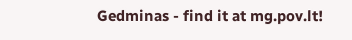Gedminas - find it at mg.pov.lt!